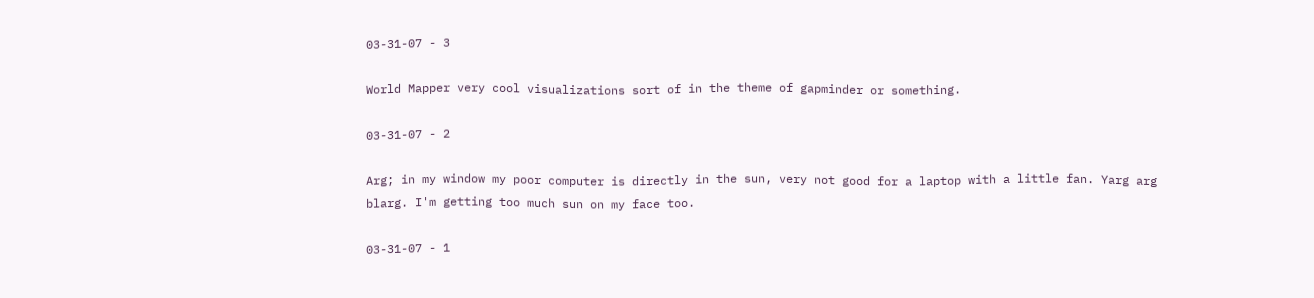03-31-07 - 3

World Mapper very cool visualizations sort of in the theme of gapminder or something.

03-31-07 - 2

Arg; in my window my poor computer is directly in the sun, very not good for a laptop with a little fan. Yarg arg blarg. I'm getting too much sun on my face too.

03-31-07 - 1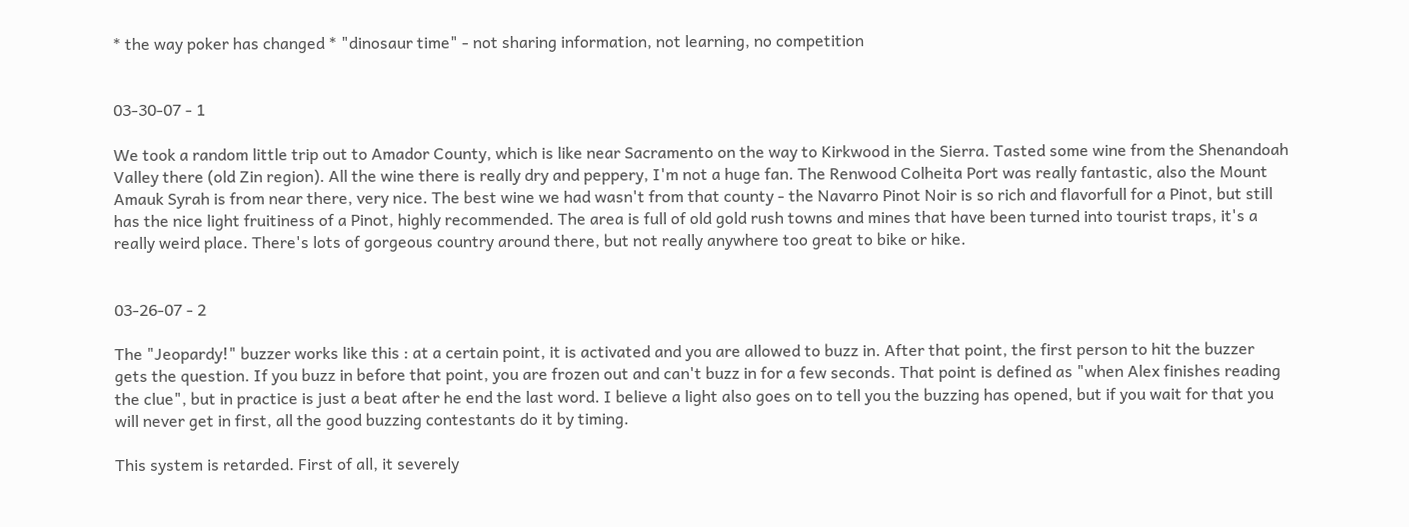* the way poker has changed * "dinosaur time" - not sharing information, not learning, no competition


03-30-07 - 1

We took a random little trip out to Amador County, which is like near Sacramento on the way to Kirkwood in the Sierra. Tasted some wine from the Shenandoah Valley there (old Zin region). All the wine there is really dry and peppery, I'm not a huge fan. The Renwood Colheita Port was really fantastic, also the Mount Amauk Syrah is from near there, very nice. The best wine we had wasn't from that county - the Navarro Pinot Noir is so rich and flavorfull for a Pinot, but still has the nice light fruitiness of a Pinot, highly recommended. The area is full of old gold rush towns and mines that have been turned into tourist traps, it's a really weird place. There's lots of gorgeous country around there, but not really anywhere too great to bike or hike.


03-26-07 - 2

The "Jeopardy!" buzzer works like this : at a certain point, it is activated and you are allowed to buzz in. After that point, the first person to hit the buzzer gets the question. If you buzz in before that point, you are frozen out and can't buzz in for a few seconds. That point is defined as "when Alex finishes reading the clue", but in practice is just a beat after he end the last word. I believe a light also goes on to tell you the buzzing has opened, but if you wait for that you will never get in first, all the good buzzing contestants do it by timing.

This system is retarded. First of all, it severely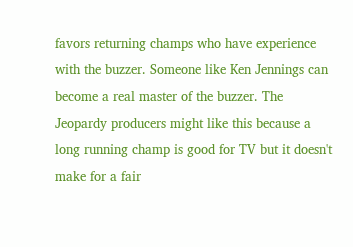favors returning champs who have experience with the buzzer. Someone like Ken Jennings can become a real master of the buzzer. The Jeopardy producers might like this because a long running champ is good for TV but it doesn't make for a fair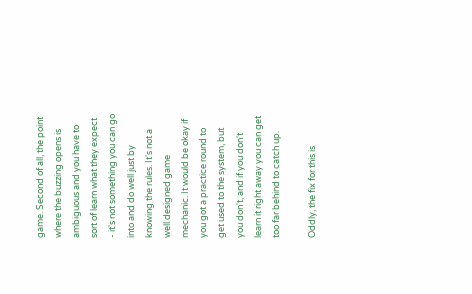game. Second of all, the point where the buzzing opens is ambiguous and you have to sort of learn what they expect - it's not something you can go into and do well just by knowing the rules. It's not a well designed game mechanic. It would be okay if you got a practice round to get used to the system, but you don't, and if you don't learn it right away you can get too far behind to catch up.

Oddly, the fix for this is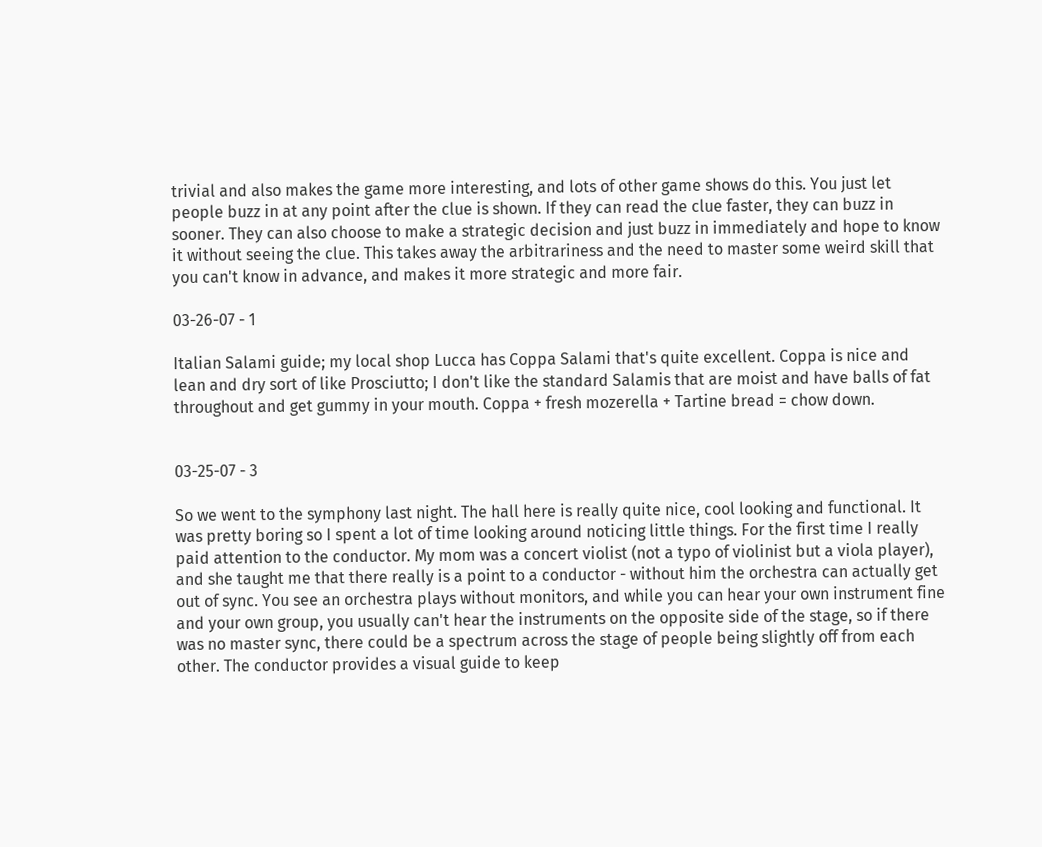trivial and also makes the game more interesting, and lots of other game shows do this. You just let people buzz in at any point after the clue is shown. If they can read the clue faster, they can buzz in sooner. They can also choose to make a strategic decision and just buzz in immediately and hope to know it without seeing the clue. This takes away the arbitrariness and the need to master some weird skill that you can't know in advance, and makes it more strategic and more fair.

03-26-07 - 1

Italian Salami guide; my local shop Lucca has Coppa Salami that's quite excellent. Coppa is nice and lean and dry sort of like Prosciutto; I don't like the standard Salamis that are moist and have balls of fat throughout and get gummy in your mouth. Coppa + fresh mozerella + Tartine bread = chow down.


03-25-07 - 3

So we went to the symphony last night. The hall here is really quite nice, cool looking and functional. It was pretty boring so I spent a lot of time looking around noticing little things. For the first time I really paid attention to the conductor. My mom was a concert violist (not a typo of violinist but a viola player), and she taught me that there really is a point to a conductor - without him the orchestra can actually get out of sync. You see an orchestra plays without monitors, and while you can hear your own instrument fine and your own group, you usually can't hear the instruments on the opposite side of the stage, so if there was no master sync, there could be a spectrum across the stage of people being slightly off from each other. The conductor provides a visual guide to keep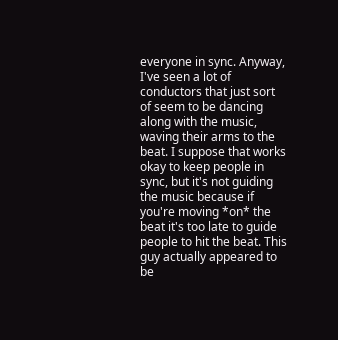everyone in sync. Anyway, I've seen a lot of conductors that just sort of seem to be dancing along with the music, waving their arms to the beat. I suppose that works okay to keep people in sync, but it's not guiding the music because if you're moving *on* the beat it's too late to guide people to hit the beat. This guy actually appeared to be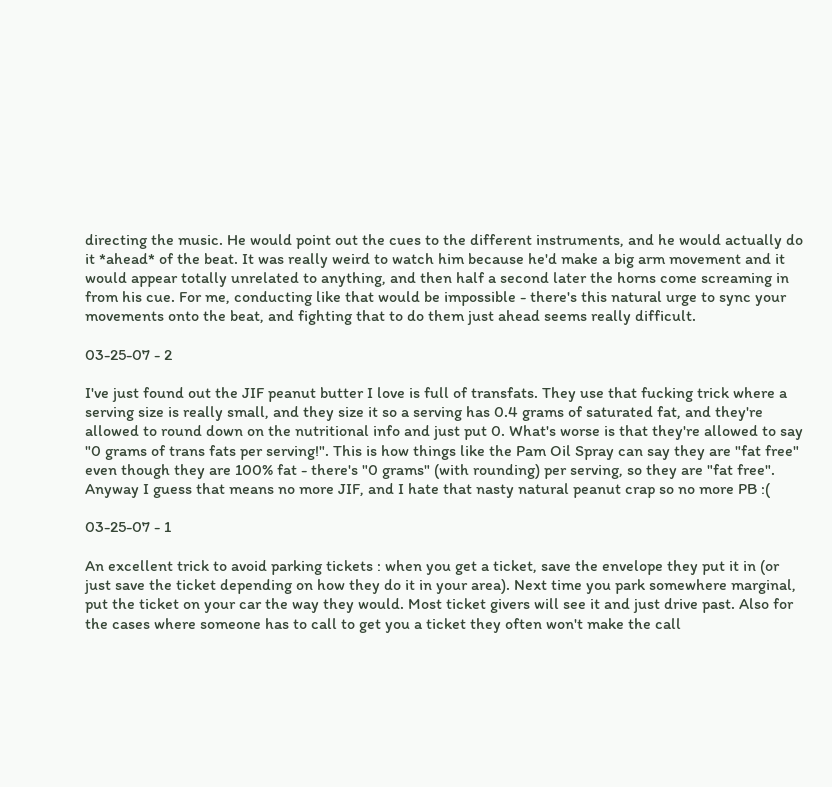directing the music. He would point out the cues to the different instruments, and he would actually do it *ahead* of the beat. It was really weird to watch him because he'd make a big arm movement and it would appear totally unrelated to anything, and then half a second later the horns come screaming in from his cue. For me, conducting like that would be impossible - there's this natural urge to sync your movements onto the beat, and fighting that to do them just ahead seems really difficult.

03-25-07 - 2

I've just found out the JIF peanut butter I love is full of transfats. They use that fucking trick where a serving size is really small, and they size it so a serving has 0.4 grams of saturated fat, and they're allowed to round down on the nutritional info and just put 0. What's worse is that they're allowed to say "0 grams of trans fats per serving!". This is how things like the Pam Oil Spray can say they are "fat free" even though they are 100% fat - there's "0 grams" (with rounding) per serving, so they are "fat free". Anyway I guess that means no more JIF, and I hate that nasty natural peanut crap so no more PB :(

03-25-07 - 1

An excellent trick to avoid parking tickets : when you get a ticket, save the envelope they put it in (or just save the ticket depending on how they do it in your area). Next time you park somewhere marginal, put the ticket on your car the way they would. Most ticket givers will see it and just drive past. Also for the cases where someone has to call to get you a ticket they often won't make the call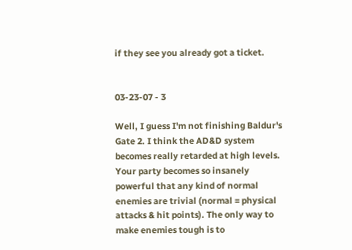if they see you already got a ticket.


03-23-07 - 3

Well, I guess I'm not finishing Baldur's Gate 2. I think the AD&D system becomes really retarded at high levels. Your party becomes so insanely powerful that any kind of normal enemies are trivial (normal = physical attacks & hit points). The only way to make enemies tough is to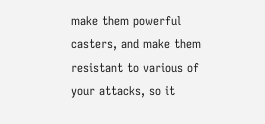make them powerful casters, and make them resistant to various of your attacks, so it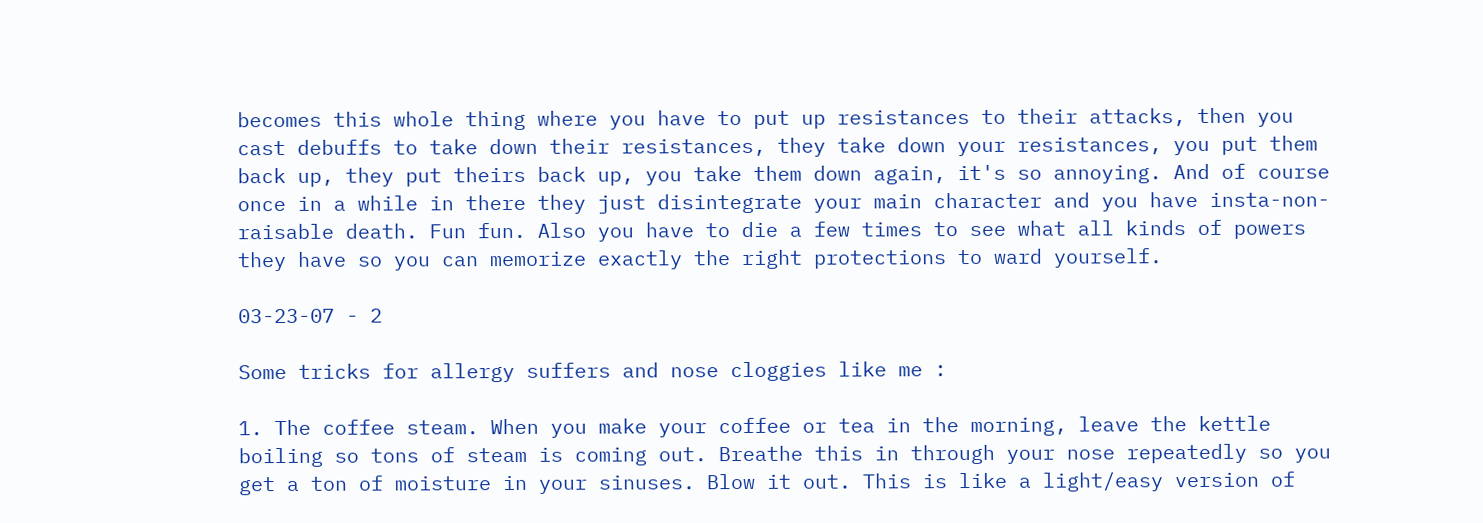becomes this whole thing where you have to put up resistances to their attacks, then you cast debuffs to take down their resistances, they take down your resistances, you put them back up, they put theirs back up, you take them down again, it's so annoying. And of course once in a while in there they just disintegrate your main character and you have insta-non-raisable death. Fun fun. Also you have to die a few times to see what all kinds of powers they have so you can memorize exactly the right protections to ward yourself.

03-23-07 - 2

Some tricks for allergy suffers and nose cloggies like me :

1. The coffee steam. When you make your coffee or tea in the morning, leave the kettle boiling so tons of steam is coming out. Breathe this in through your nose repeatedly so you get a ton of moisture in your sinuses. Blow it out. This is like a light/easy version of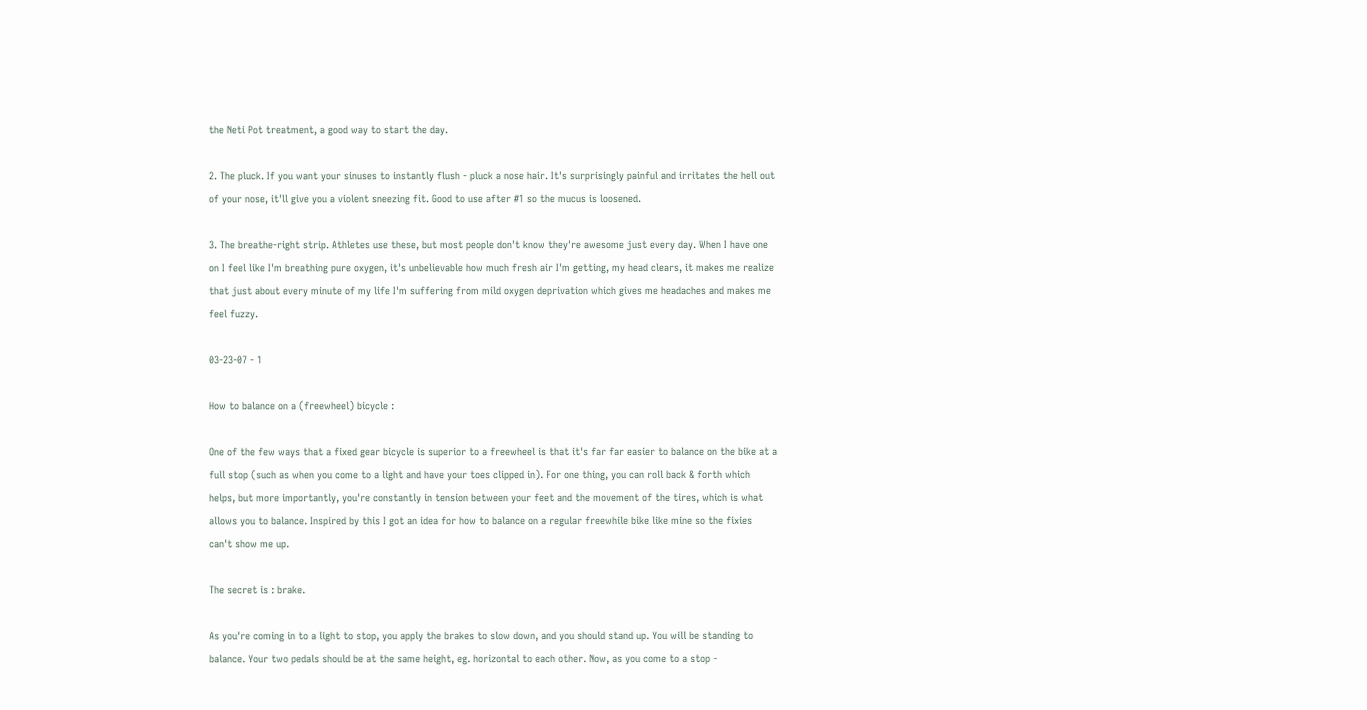the Neti Pot treatment, a good way to start the day.

2. The pluck. If you want your sinuses to instantly flush - pluck a nose hair. It's surprisingly painful and irritates the hell out of your nose, it'll give you a violent sneezing fit. Good to use after #1 so the mucus is loosened.

3. The breathe-right strip. Athletes use these, but most people don't know they're awesome just every day. When I have one on I feel like I'm breathing pure oxygen, it's unbelievable how much fresh air I'm getting, my head clears, it makes me realize that just about every minute of my life I'm suffering from mild oxygen deprivation which gives me headaches and makes me feel fuzzy.

03-23-07 - 1

How to balance on a (freewheel) bicycle :

One of the few ways that a fixed gear bicycle is superior to a freewheel is that it's far far easier to balance on the bike at a full stop (such as when you come to a light and have your toes clipped in). For one thing, you can roll back & forth which helps, but more importantly, you're constantly in tension between your feet and the movement of the tires, which is what allows you to balance. Inspired by this I got an idea for how to balance on a regular freewhile bike like mine so the fixies can't show me up.

The secret is : brake.

As you're coming in to a light to stop, you apply the brakes to slow down, and you should stand up. You will be standing to balance. Your two pedals should be at the same height, eg. horizontal to each other. Now, as you come to a stop -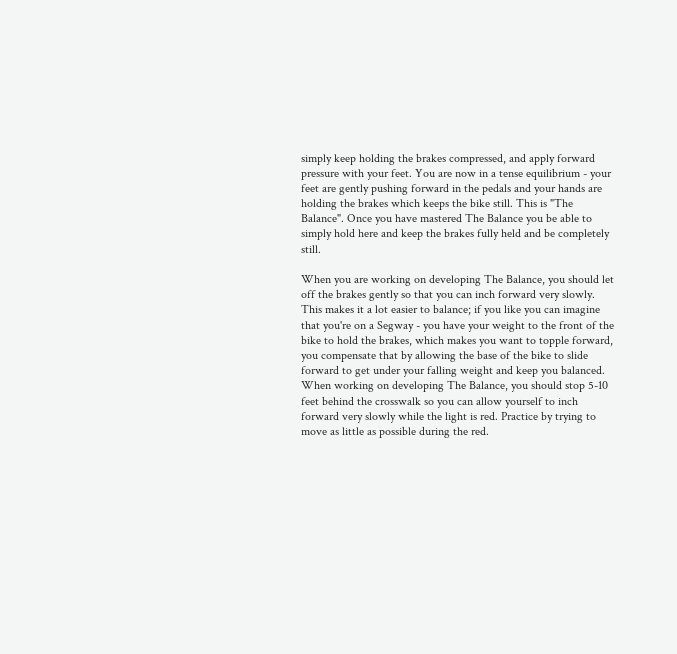simply keep holding the brakes compressed, and apply forward pressure with your feet. You are now in a tense equilibrium - your feet are gently pushing forward in the pedals and your hands are holding the brakes which keeps the bike still. This is "The Balance". Once you have mastered The Balance you be able to simply hold here and keep the brakes fully held and be completely still.

When you are working on developing The Balance, you should let off the brakes gently so that you can inch forward very slowly. This makes it a lot easier to balance; if you like you can imagine that you're on a Segway - you have your weight to the front of the bike to hold the brakes, which makes you want to topple forward, you compensate that by allowing the base of the bike to slide forward to get under your falling weight and keep you balanced. When working on developing The Balance, you should stop 5-10 feet behind the crosswalk so you can allow yourself to inch forward very slowly while the light is red. Practice by trying to move as little as possible during the red.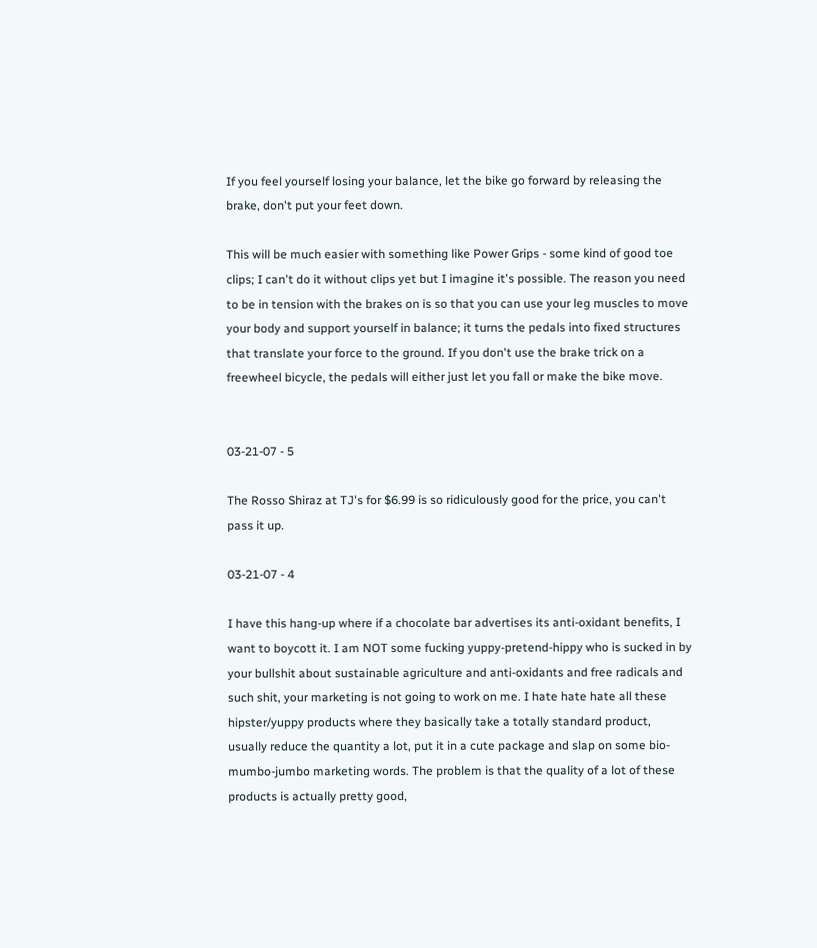If you feel yourself losing your balance, let the bike go forward by releasing the brake, don't put your feet down.

This will be much easier with something like Power Grips - some kind of good toe clips; I can't do it without clips yet but I imagine it's possible. The reason you need to be in tension with the brakes on is so that you can use your leg muscles to move your body and support yourself in balance; it turns the pedals into fixed structures that translate your force to the ground. If you don't use the brake trick on a freewheel bicycle, the pedals will either just let you fall or make the bike move.


03-21-07 - 5

The Rosso Shiraz at TJ's for $6.99 is so ridiculously good for the price, you can't pass it up.

03-21-07 - 4

I have this hang-up where if a chocolate bar advertises its anti-oxidant benefits, I want to boycott it. I am NOT some fucking yuppy-pretend-hippy who is sucked in by your bullshit about sustainable agriculture and anti-oxidants and free radicals and such shit, your marketing is not going to work on me. I hate hate hate all these hipster/yuppy products where they basically take a totally standard product, usually reduce the quantity a lot, put it in a cute package and slap on some bio-mumbo-jumbo marketing words. The problem is that the quality of a lot of these products is actually pretty good,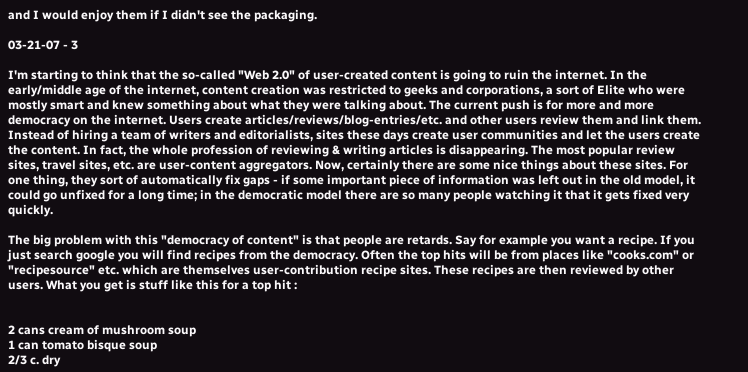and I would enjoy them if I didn't see the packaging.

03-21-07 - 3

I'm starting to think that the so-called "Web 2.0" of user-created content is going to ruin the internet. In the early/middle age of the internet, content creation was restricted to geeks and corporations, a sort of Elite who were mostly smart and knew something about what they were talking about. The current push is for more and more democracy on the internet. Users create articles/reviews/blog-entries/etc. and other users review them and link them. Instead of hiring a team of writers and editorialists, sites these days create user communities and let the users create the content. In fact, the whole profession of reviewing & writing articles is disappearing. The most popular review sites, travel sites, etc. are user-content aggregators. Now, certainly there are some nice things about these sites. For one thing, they sort of automatically fix gaps - if some important piece of information was left out in the old model, it could go unfixed for a long time; in the democratic model there are so many people watching it that it gets fixed very quickly.

The big problem with this "democracy of content" is that people are retards. Say for example you want a recipe. If you just search google you will find recipes from the democracy. Often the top hits will be from places like "cooks.com" or "recipesource" etc. which are themselves user-contribution recipe sites. These recipes are then reviewed by other users. What you get is stuff like this for a top hit :


2 cans cream of mushroom soup
1 can tomato bisque soup
2/3 c. dry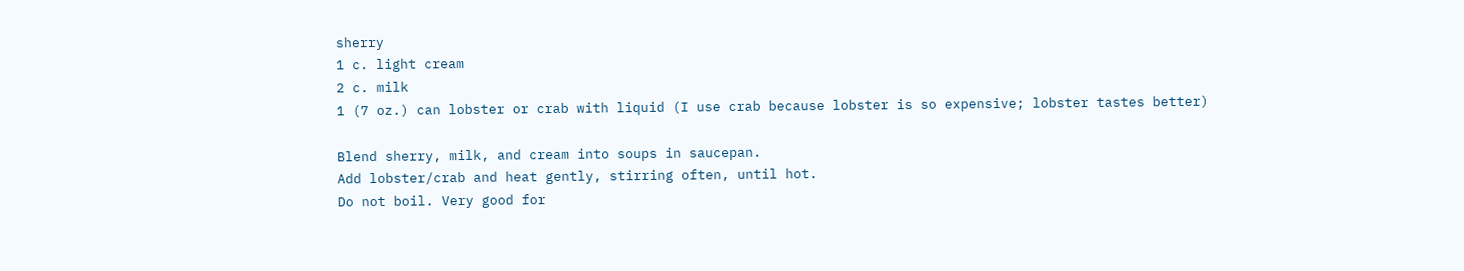sherry
1 c. light cream
2 c. milk
1 (7 oz.) can lobster or crab with liquid (I use crab because lobster is so expensive; lobster tastes better)

Blend sherry, milk, and cream into soups in saucepan.
Add lobster/crab and heat gently, stirring often, until hot.
Do not boil. Very good for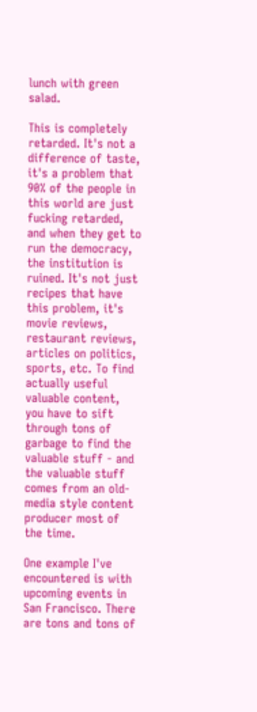lunch with green salad.

This is completely retarded. It's not a difference of taste, it's a problem that 90% of the people in this world are just fucking retarded, and when they get to run the democracy, the institution is ruined. It's not just recipes that have this problem, it's movie reviews, restaurant reviews, articles on politics, sports, etc. To find actually useful valuable content, you have to sift through tons of garbage to find the valuable stuff - and the valuable stuff comes from an old-media style content producer most of the time.

One example I've encountered is with upcoming events in San Francisco. There are tons and tons of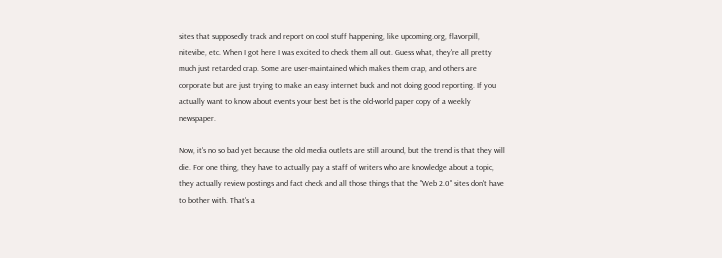sites that supposedly track and report on cool stuff happening, like upcoming.org, flavorpill, nitevibe, etc. When I got here I was excited to check them all out. Guess what, they're all pretty much just retarded crap. Some are user-maintained which makes them crap, and others are corporate but are just trying to make an easy internet buck and not doing good reporting. If you actually want to know about events your best bet is the old-world paper copy of a weekly newspaper.

Now, it's no so bad yet because the old media outlets are still around, but the trend is that they will die. For one thing, they have to actually pay a staff of writers who are knowledge about a topic, they actually review postings and fact check and all those things that the "Web 2.0" sites don't have to bother with. That's a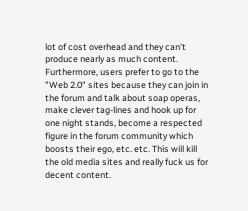lot of cost overhead and they can't produce nearly as much content. Furthermore, users prefer to go to the "Web 2.0" sites because they can join in the forum and talk about soap operas, make clever tag-lines and hook up for one night stands, become a respected figure in the forum community which boosts their ego, etc. etc. This will kill the old media sites and really fuck us for decent content.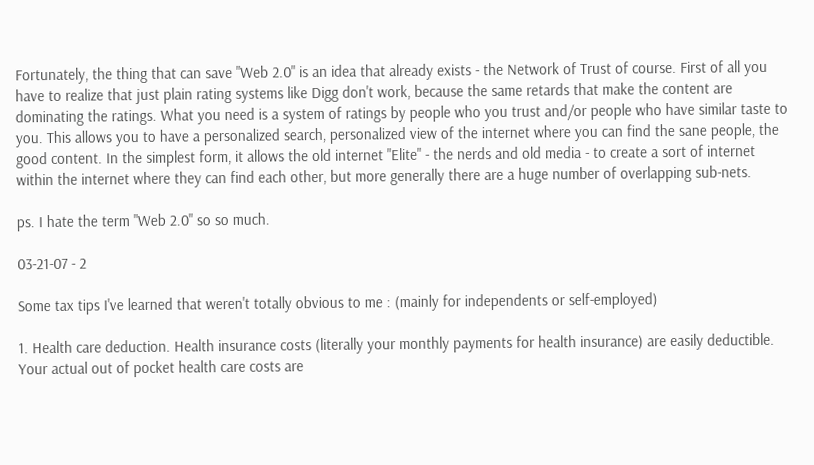Fortunately, the thing that can save "Web 2.0" is an idea that already exists - the Network of Trust of course. First of all you have to realize that just plain rating systems like Digg don't work, because the same retards that make the content are dominating the ratings. What you need is a system of ratings by people who you trust and/or people who have similar taste to you. This allows you to have a personalized search, personalized view of the internet where you can find the sane people, the good content. In the simplest form, it allows the old internet "Elite" - the nerds and old media - to create a sort of internet within the internet where they can find each other, but more generally there are a huge number of overlapping sub-nets.

ps. I hate the term "Web 2.0" so so much.

03-21-07 - 2

Some tax tips I've learned that weren't totally obvious to me : (mainly for independents or self-employed)

1. Health care deduction. Health insurance costs (literally your monthly payments for health insurance) are easily deductible. Your actual out of pocket health care costs are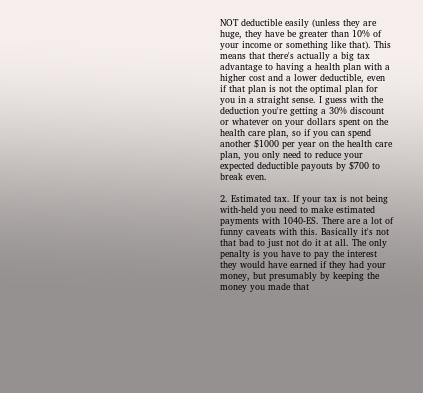NOT deductible easily (unless they are huge, they have be greater than 10% of your income or something like that). This means that there's actually a big tax advantage to having a health plan with a higher cost and a lower deductible, even if that plan is not the optimal plan for you in a straight sense. I guess with the deduction you're getting a 30% discount or whatever on your dollars spent on the health care plan, so if you can spend another $1000 per year on the health care plan, you only need to reduce your expected deductible payouts by $700 to break even.

2. Estimated tax. If your tax is not being with-held you need to make estimated payments with 1040-ES. There are a lot of funny caveats with this. Basically it's not that bad to just not do it at all. The only penalty is you have to pay the interest they would have earned if they had your money, but presumably by keeping the money you made that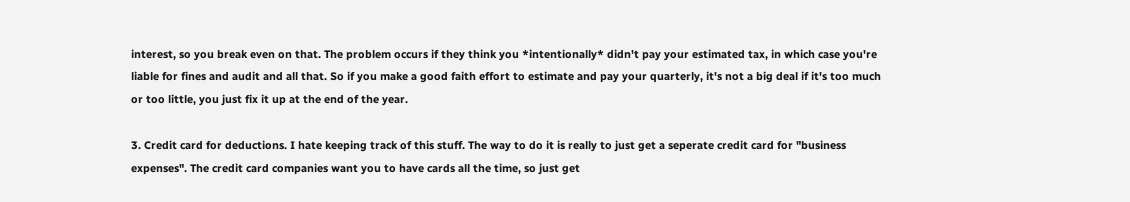interest, so you break even on that. The problem occurs if they think you *intentionally* didn't pay your estimated tax, in which case you're liable for fines and audit and all that. So if you make a good faith effort to estimate and pay your quarterly, it's not a big deal if it's too much or too little, you just fix it up at the end of the year.

3. Credit card for deductions. I hate keeping track of this stuff. The way to do it is really to just get a seperate credit card for "business expenses". The credit card companies want you to have cards all the time, so just get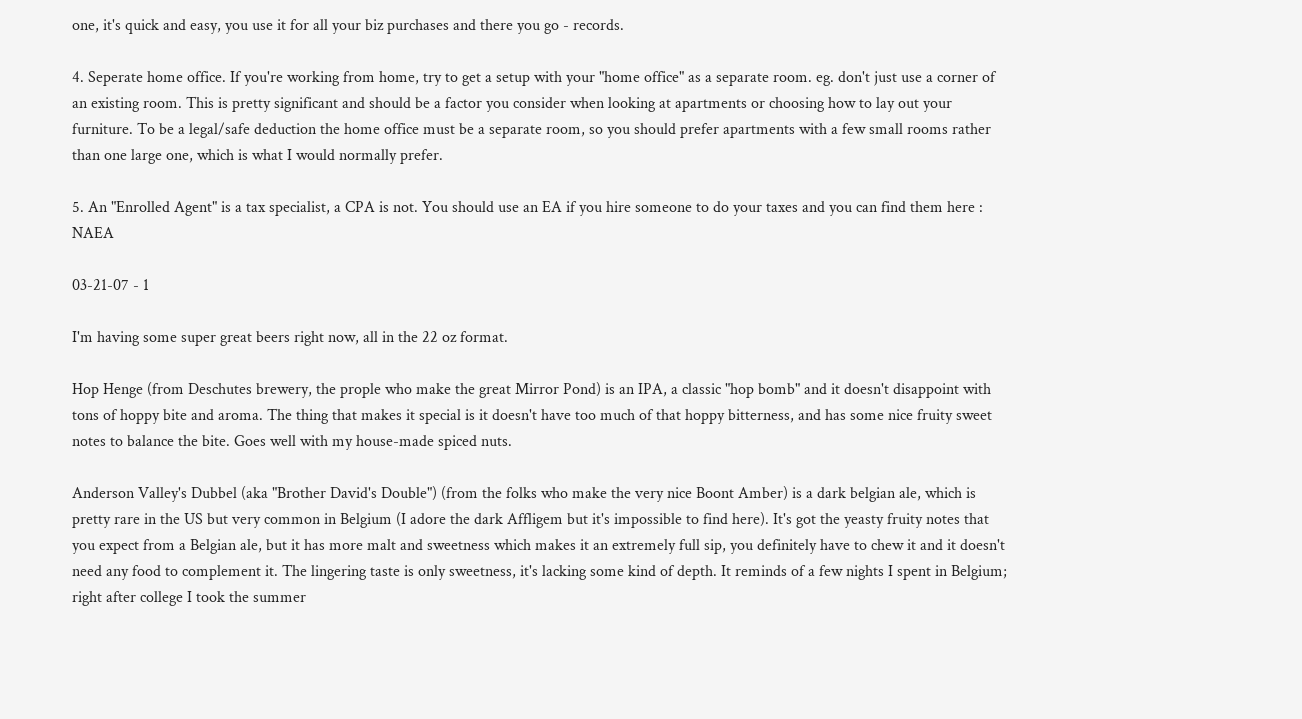one, it's quick and easy, you use it for all your biz purchases and there you go - records.

4. Seperate home office. If you're working from home, try to get a setup with your "home office" as a separate room. eg. don't just use a corner of an existing room. This is pretty significant and should be a factor you consider when looking at apartments or choosing how to lay out your furniture. To be a legal/safe deduction the home office must be a separate room, so you should prefer apartments with a few small rooms rather than one large one, which is what I would normally prefer.

5. An "Enrolled Agent" is a tax specialist, a CPA is not. You should use an EA if you hire someone to do your taxes and you can find them here : NAEA

03-21-07 - 1

I'm having some super great beers right now, all in the 22 oz format.

Hop Henge (from Deschutes brewery, the prople who make the great Mirror Pond) is an IPA, a classic "hop bomb" and it doesn't disappoint with tons of hoppy bite and aroma. The thing that makes it special is it doesn't have too much of that hoppy bitterness, and has some nice fruity sweet notes to balance the bite. Goes well with my house-made spiced nuts.

Anderson Valley's Dubbel (aka "Brother David's Double") (from the folks who make the very nice Boont Amber) is a dark belgian ale, which is pretty rare in the US but very common in Belgium (I adore the dark Affligem but it's impossible to find here). It's got the yeasty fruity notes that you expect from a Belgian ale, but it has more malt and sweetness which makes it an extremely full sip, you definitely have to chew it and it doesn't need any food to complement it. The lingering taste is only sweetness, it's lacking some kind of depth. It reminds of a few nights I spent in Belgium; right after college I took the summer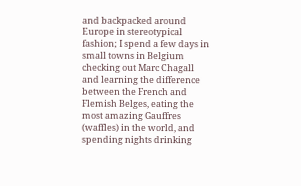and backpacked around Europe in stereotypical fashion; I spend a few days in small towns in Belgium checking out Marc Chagall and learning the difference between the French and Flemish Belges, eating the most amazing Gauffres (waffles) in the world, and spending nights drinking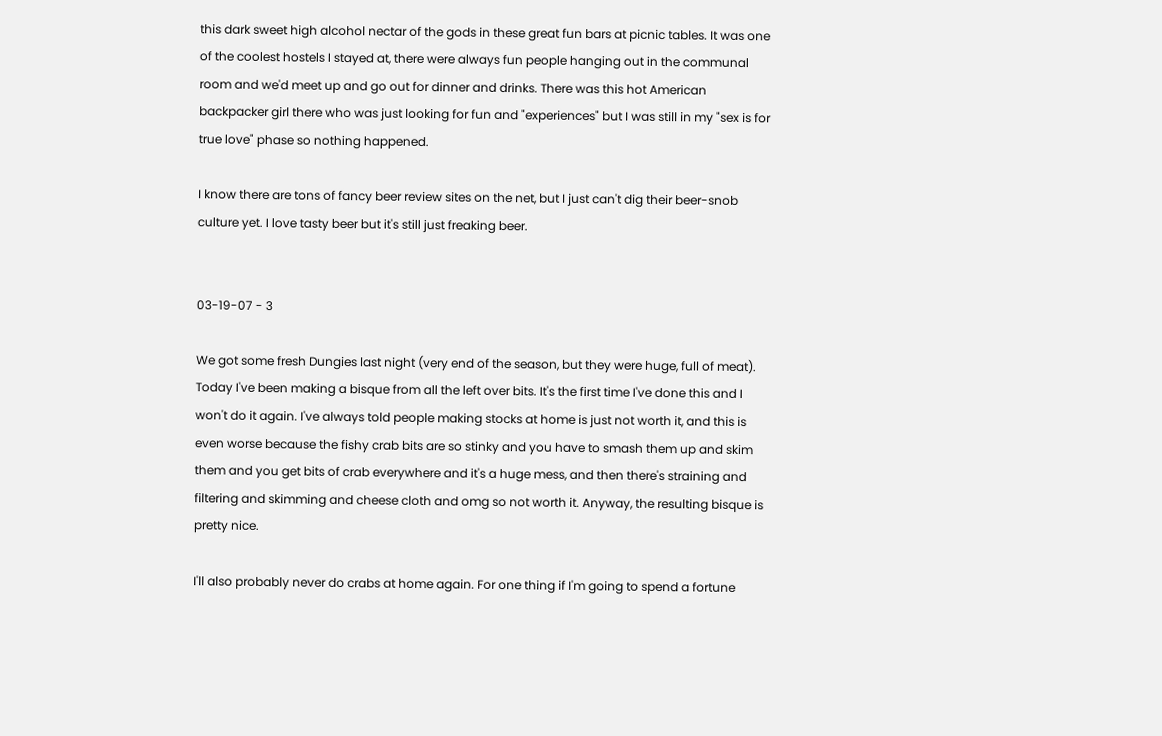this dark sweet high alcohol nectar of the gods in these great fun bars at picnic tables. It was one of the coolest hostels I stayed at, there were always fun people hanging out in the communal room and we'd meet up and go out for dinner and drinks. There was this hot American backpacker girl there who was just looking for fun and "experiences" but I was still in my "sex is for true love" phase so nothing happened.

I know there are tons of fancy beer review sites on the net, but I just can't dig their beer-snob culture yet. I love tasty beer but it's still just freaking beer.


03-19-07 - 3

We got some fresh Dungies last night (very end of the season, but they were huge, full of meat). Today I've been making a bisque from all the left over bits. It's the first time I've done this and I won't do it again. I've always told people making stocks at home is just not worth it, and this is even worse because the fishy crab bits are so stinky and you have to smash them up and skim them and you get bits of crab everywhere and it's a huge mess, and then there's straining and filtering and skimming and cheese cloth and omg so not worth it. Anyway, the resulting bisque is pretty nice.

I'll also probably never do crabs at home again. For one thing if I'm going to spend a fortune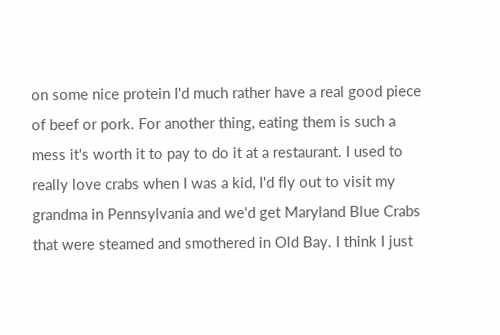on some nice protein I'd much rather have a real good piece of beef or pork. For another thing, eating them is such a mess it's worth it to pay to do it at a restaurant. I used to really love crabs when I was a kid, I'd fly out to visit my grandma in Pennsylvania and we'd get Maryland Blue Crabs that were steamed and smothered in Old Bay. I think I just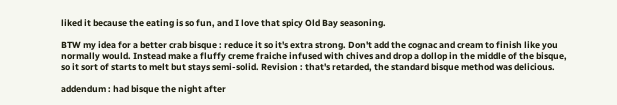liked it because the eating is so fun, and I love that spicy Old Bay seasoning.

BTW my idea for a better crab bisque : reduce it so it's extra strong. Don't add the cognac and cream to finish like you normally would. Instead make a fluffy creme fraiche infused with chives and drop a dollop in the middle of the bisque, so it sort of starts to melt but stays semi-solid. Revision : that's retarded, the standard bisque method was delicious.

addendum : had bisque the night after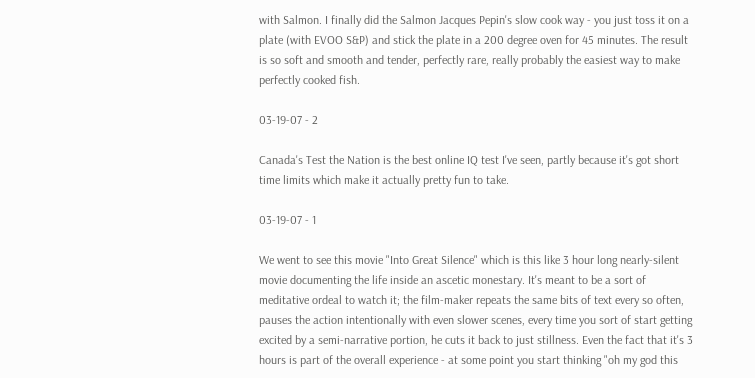with Salmon. I finally did the Salmon Jacques Pepin's slow cook way - you just toss it on a plate (with EVOO S&P) and stick the plate in a 200 degree oven for 45 minutes. The result is so soft and smooth and tender, perfectly rare, really probably the easiest way to make perfectly cooked fish.

03-19-07 - 2

Canada's Test the Nation is the best online IQ test I've seen, partly because it's got short time limits which make it actually pretty fun to take.

03-19-07 - 1

We went to see this movie "Into Great Silence" which is this like 3 hour long nearly-silent movie documenting the life inside an ascetic monestary. It's meant to be a sort of meditative ordeal to watch it; the film-maker repeats the same bits of text every so often, pauses the action intentionally with even slower scenes, every time you sort of start getting excited by a semi-narrative portion, he cuts it back to just stillness. Even the fact that it's 3 hours is part of the overall experience - at some point you start thinking "oh my god this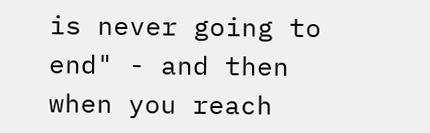is never going to end" - and then when you reach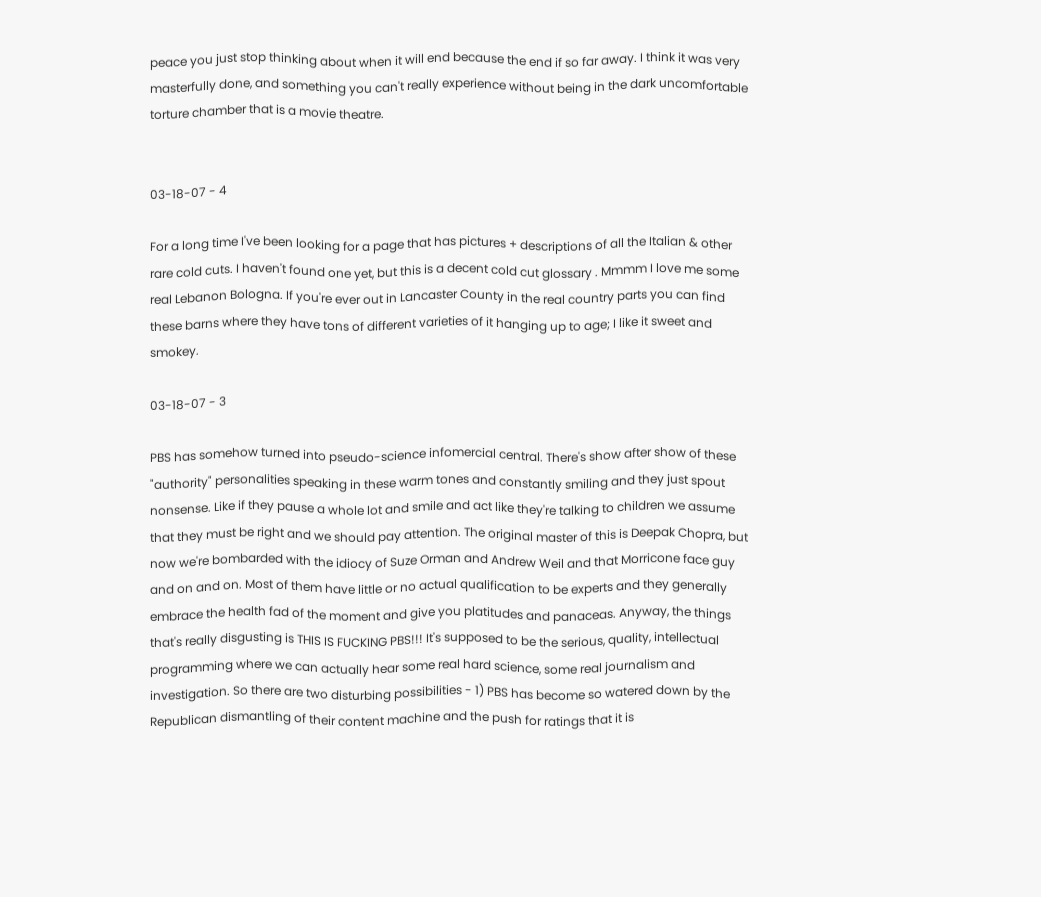peace you just stop thinking about when it will end because the end if so far away. I think it was very masterfully done, and something you can't really experience without being in the dark uncomfortable torture chamber that is a movie theatre.


03-18-07 - 4

For a long time I've been looking for a page that has pictures + descriptions of all the Italian & other rare cold cuts. I haven't found one yet, but this is a decent cold cut glossary . Mmmm I love me some real Lebanon Bologna. If you're ever out in Lancaster County in the real country parts you can find these barns where they have tons of different varieties of it hanging up to age; I like it sweet and smokey.

03-18-07 - 3

PBS has somehow turned into pseudo-science infomercial central. There's show after show of these "authority" personalities speaking in these warm tones and constantly smiling and they just spout nonsense. Like if they pause a whole lot and smile and act like they're talking to children we assume that they must be right and we should pay attention. The original master of this is Deepak Chopra, but now we're bombarded with the idiocy of Suze Orman and Andrew Weil and that Morricone face guy and on and on. Most of them have little or no actual qualification to be experts and they generally embrace the health fad of the moment and give you platitudes and panaceas. Anyway, the things that's really disgusting is THIS IS FUCKING PBS!!! It's supposed to be the serious, quality, intellectual programming where we can actually hear some real hard science, some real journalism and investigation. So there are two disturbing possibilities - 1) PBS has become so watered down by the Republican dismantling of their content machine and the push for ratings that it is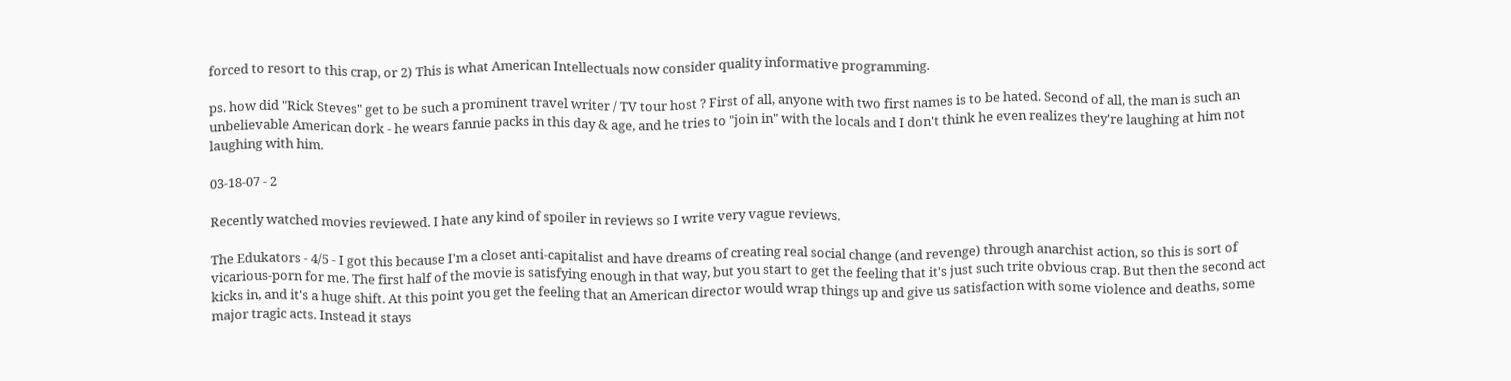forced to resort to this crap, or 2) This is what American Intellectuals now consider quality informative programming.

ps. how did "Rick Steves" get to be such a prominent travel writer / TV tour host ? First of all, anyone with two first names is to be hated. Second of all, the man is such an unbelievable American dork - he wears fannie packs in this day & age, and he tries to "join in" with the locals and I don't think he even realizes they're laughing at him not laughing with him.

03-18-07 - 2

Recently watched movies reviewed. I hate any kind of spoiler in reviews so I write very vague reviews.

The Edukators - 4/5 - I got this because I'm a closet anti-capitalist and have dreams of creating real social change (and revenge) through anarchist action, so this is sort of vicarious-porn for me. The first half of the movie is satisfying enough in that way, but you start to get the feeling that it's just such trite obvious crap. But then the second act kicks in, and it's a huge shift. At this point you get the feeling that an American director would wrap things up and give us satisfaction with some violence and deaths, some major tragic acts. Instead it stays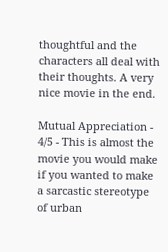thoughtful and the characters all deal with their thoughts. A very nice movie in the end.

Mutual Appreciation - 4/5 - This is almost the movie you would make if you wanted to make a sarcastic stereotype of urban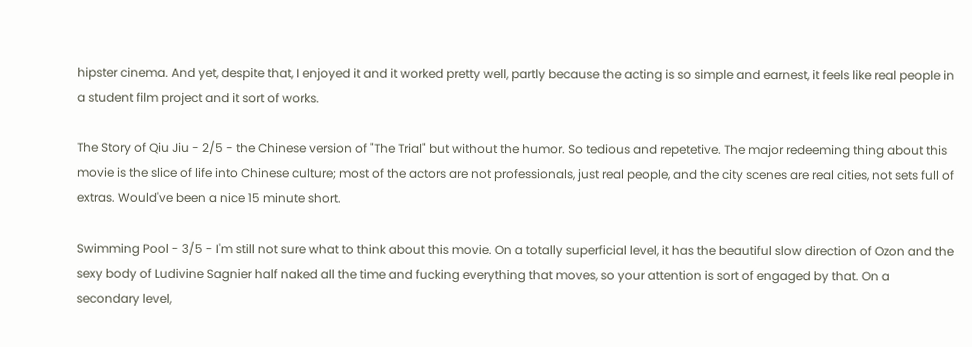hipster cinema. And yet, despite that, I enjoyed it and it worked pretty well, partly because the acting is so simple and earnest, it feels like real people in a student film project and it sort of works.

The Story of Qiu Jiu - 2/5 - the Chinese version of "The Trial" but without the humor. So tedious and repetetive. The major redeeming thing about this movie is the slice of life into Chinese culture; most of the actors are not professionals, just real people, and the city scenes are real cities, not sets full of extras. Would've been a nice 15 minute short.

Swimming Pool - 3/5 - I'm still not sure what to think about this movie. On a totally superficial level, it has the beautiful slow direction of Ozon and the sexy body of Ludivine Sagnier half naked all the time and fucking everything that moves, so your attention is sort of engaged by that. On a secondary level,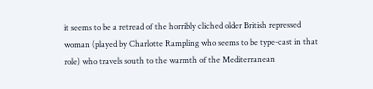it seems to be a retread of the horribly cliched older British repressed woman (played by Charlotte Rampling who seems to be type-cast in that role) who travels south to the warmth of the Mediterranean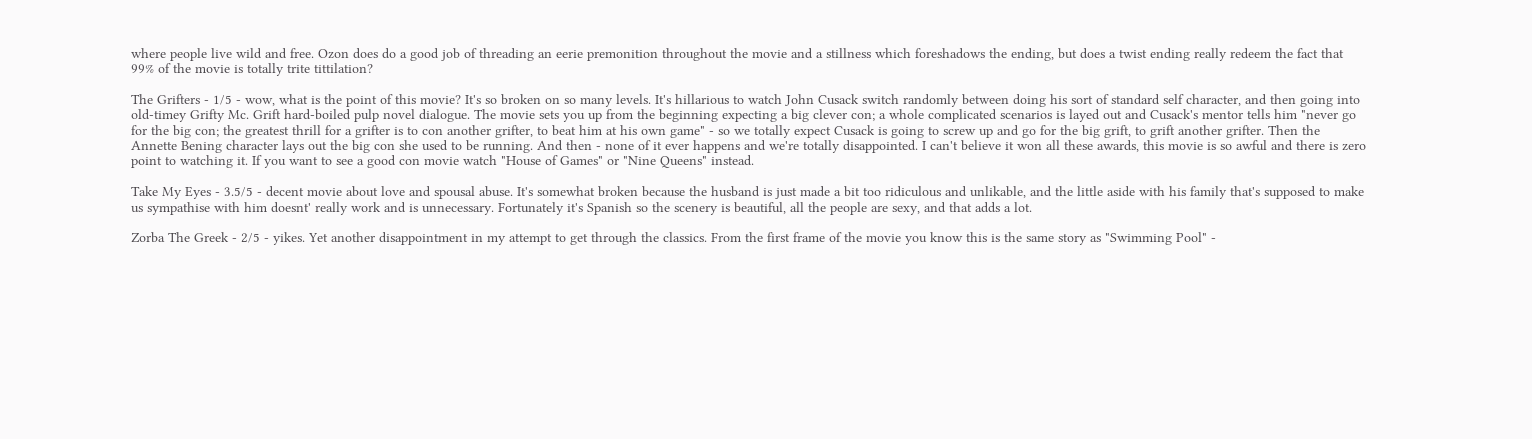where people live wild and free. Ozon does do a good job of threading an eerie premonition throughout the movie and a stillness which foreshadows the ending, but does a twist ending really redeem the fact that 99% of the movie is totally trite tittilation?

The Grifters - 1/5 - wow, what is the point of this movie? It's so broken on so many levels. It's hillarious to watch John Cusack switch randomly between doing his sort of standard self character, and then going into old-timey Grifty Mc. Grift hard-boiled pulp novel dialogue. The movie sets you up from the beginning expecting a big clever con; a whole complicated scenarios is layed out and Cusack's mentor tells him "never go for the big con; the greatest thrill for a grifter is to con another grifter, to beat him at his own game" - so we totally expect Cusack is going to screw up and go for the big grift, to grift another grifter. Then the Annette Bening character lays out the big con she used to be running. And then - none of it ever happens and we're totally disappointed. I can't believe it won all these awards, this movie is so awful and there is zero point to watching it. If you want to see a good con movie watch "House of Games" or "Nine Queens" instead.

Take My Eyes - 3.5/5 - decent movie about love and spousal abuse. It's somewhat broken because the husband is just made a bit too ridiculous and unlikable, and the little aside with his family that's supposed to make us sympathise with him doesnt' really work and is unnecessary. Fortunately it's Spanish so the scenery is beautiful, all the people are sexy, and that adds a lot.

Zorba The Greek - 2/5 - yikes. Yet another disappointment in my attempt to get through the classics. From the first frame of the movie you know this is the same story as "Swimming Pool" -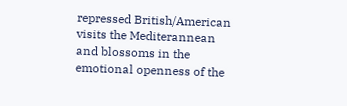repressed British/American visits the Mediterannean and blossoms in the emotional openness of the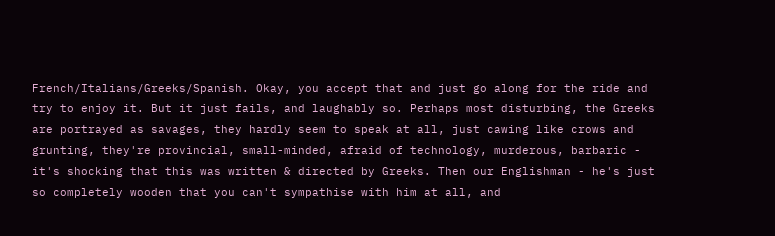French/Italians/Greeks/Spanish. Okay, you accept that and just go along for the ride and try to enjoy it. But it just fails, and laughably so. Perhaps most disturbing, the Greeks are portrayed as savages, they hardly seem to speak at all, just cawing like crows and grunting, they're provincial, small-minded, afraid of technology, murderous, barbaric - it's shocking that this was written & directed by Greeks. Then our Englishman - he's just so completely wooden that you can't sympathise with him at all, and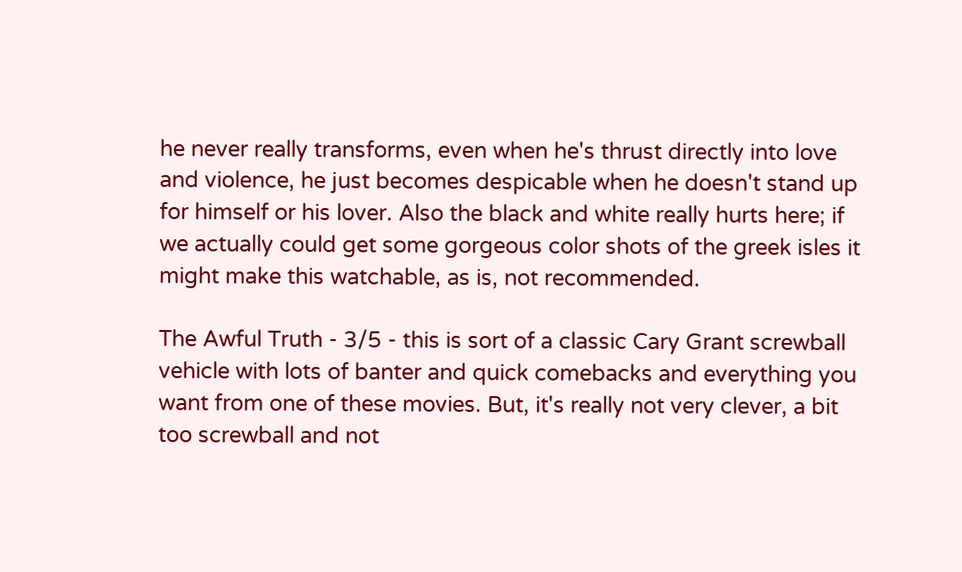he never really transforms, even when he's thrust directly into love and violence, he just becomes despicable when he doesn't stand up for himself or his lover. Also the black and white really hurts here; if we actually could get some gorgeous color shots of the greek isles it might make this watchable, as is, not recommended.

The Awful Truth - 3/5 - this is sort of a classic Cary Grant screwball vehicle with lots of banter and quick comebacks and everything you want from one of these movies. But, it's really not very clever, a bit too screwball and not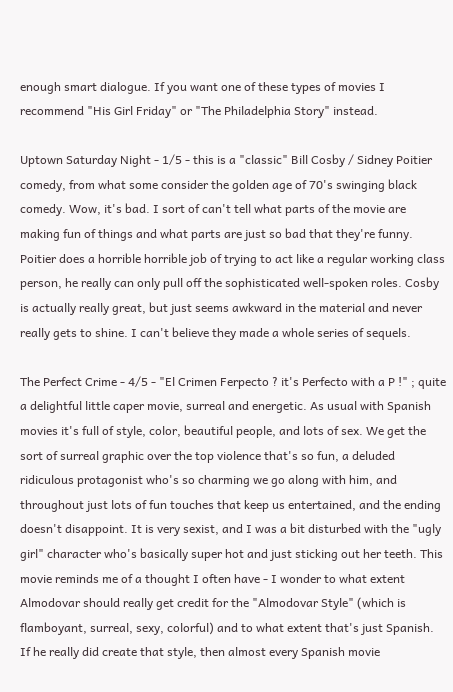enough smart dialogue. If you want one of these types of movies I recommend "His Girl Friday" or "The Philadelphia Story" instead.

Uptown Saturday Night - 1/5 - this is a "classic" Bill Cosby / Sidney Poitier comedy, from what some consider the golden age of 70's swinging black comedy. Wow, it's bad. I sort of can't tell what parts of the movie are making fun of things and what parts are just so bad that they're funny. Poitier does a horrible horrible job of trying to act like a regular working class person, he really can only pull off the sophisticated well-spoken roles. Cosby is actually really great, but just seems awkward in the material and never really gets to shine. I can't believe they made a whole series of sequels.

The Perfect Crime - 4/5 - "El Crimen Ferpecto ? it's Perfecto with a P !" ; quite a delightful little caper movie, surreal and energetic. As usual with Spanish movies it's full of style, color, beautiful people, and lots of sex. We get the sort of surreal graphic over the top violence that's so fun, a deluded ridiculous protagonist who's so charming we go along with him, and throughout just lots of fun touches that keep us entertained, and the ending doesn't disappoint. It is very sexist, and I was a bit disturbed with the "ugly girl" character who's basically super hot and just sticking out her teeth. This movie reminds me of a thought I often have - I wonder to what extent Almodovar should really get credit for the "Almodovar Style" (which is flamboyant, surreal, sexy, colorful) and to what extent that's just Spanish. If he really did create that style, then almost every Spanish movie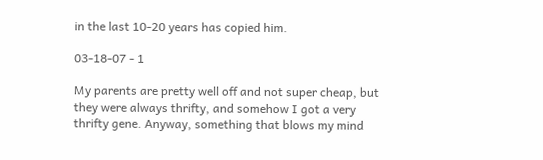in the last 10-20 years has copied him.

03-18-07 - 1

My parents are pretty well off and not super cheap, but they were always thrifty, and somehow I got a very thrifty gene. Anyway, something that blows my mind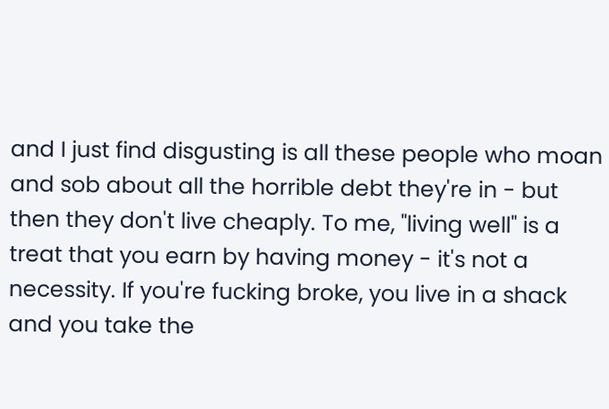and I just find disgusting is all these people who moan and sob about all the horrible debt they're in - but then they don't live cheaply. To me, "living well" is a treat that you earn by having money - it's not a necessity. If you're fucking broke, you live in a shack and you take the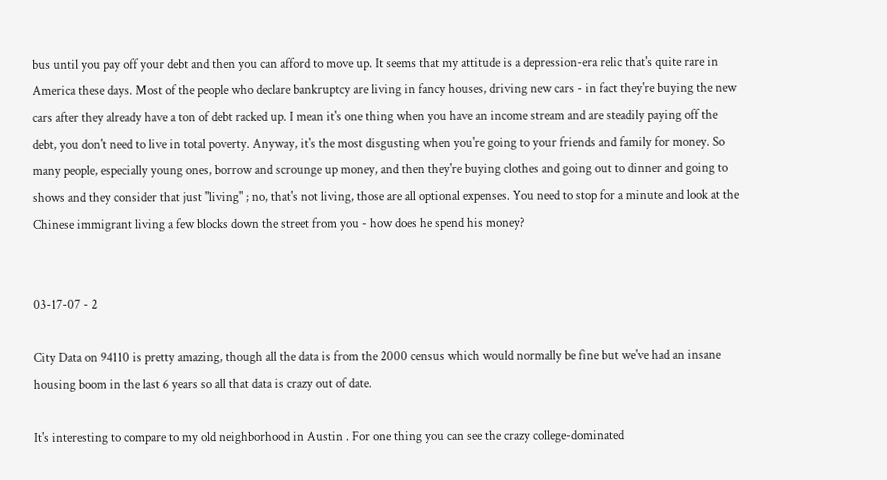bus until you pay off your debt and then you can afford to move up. It seems that my attitude is a depression-era relic that's quite rare in America these days. Most of the people who declare bankruptcy are living in fancy houses, driving new cars - in fact they're buying the new cars after they already have a ton of debt racked up. I mean it's one thing when you have an income stream and are steadily paying off the debt, you don't need to live in total poverty. Anyway, it's the most disgusting when you're going to your friends and family for money. So many people, especially young ones, borrow and scrounge up money, and then they're buying clothes and going out to dinner and going to shows and they consider that just "living" ; no, that's not living, those are all optional expenses. You need to stop for a minute and look at the Chinese immigrant living a few blocks down the street from you - how does he spend his money?


03-17-07 - 2

City Data on 94110 is pretty amazing, though all the data is from the 2000 census which would normally be fine but we've had an insane housing boom in the last 6 years so all that data is crazy out of date.

It's interesting to compare to my old neighborhood in Austin . For one thing you can see the crazy college-dominated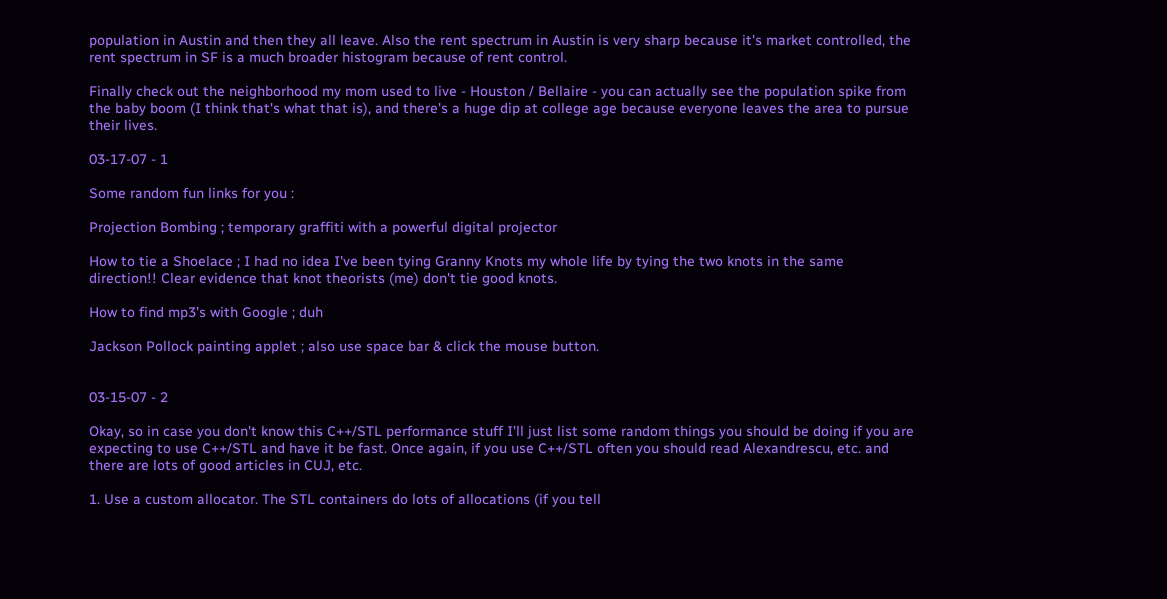population in Austin and then they all leave. Also the rent spectrum in Austin is very sharp because it's market controlled, the rent spectrum in SF is a much broader histogram because of rent control.

Finally check out the neighborhood my mom used to live - Houston / Bellaire - you can actually see the population spike from the baby boom (I think that's what that is), and there's a huge dip at college age because everyone leaves the area to pursue their lives.

03-17-07 - 1

Some random fun links for you :

Projection Bombing ; temporary graffiti with a powerful digital projector

How to tie a Shoelace ; I had no idea I've been tying Granny Knots my whole life by tying the two knots in the same direction!! Clear evidence that knot theorists (me) don't tie good knots.

How to find mp3's with Google ; duh

Jackson Pollock painting applet ; also use space bar & click the mouse button.


03-15-07 - 2

Okay, so in case you don't know this C++/STL performance stuff I'll just list some random things you should be doing if you are expecting to use C++/STL and have it be fast. Once again, if you use C++/STL often you should read Alexandrescu, etc. and there are lots of good articles in CUJ, etc.

1. Use a custom allocator. The STL containers do lots of allocations (if you tell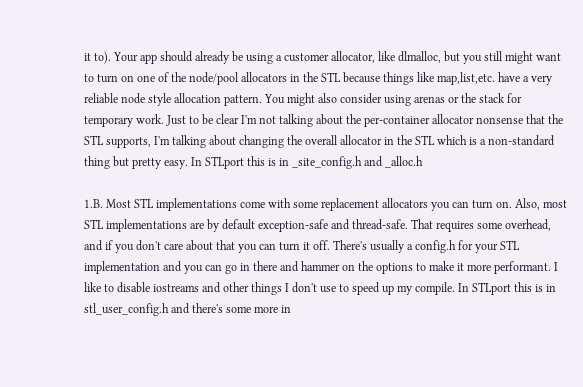it to). Your app should already be using a customer allocator, like dlmalloc, but you still might want to turn on one of the node/pool allocators in the STL because things like map,list,etc. have a very reliable node style allocation pattern. You might also consider using arenas or the stack for temporary work. Just to be clear I'm not talking about the per-container allocator nonsense that the STL supports, I'm talking about changing the overall allocator in the STL which is a non-standard thing but pretty easy. In STLport this is in _site_config.h and _alloc.h

1.B. Most STL implementations come with some replacement allocators you can turn on. Also, most STL implementations are by default exception-safe and thread-safe. That requires some overhead, and if you don't care about that you can turn it off. There's usually a config.h for your STL implementation and you can go in there and hammer on the options to make it more performant. I like to disable iostreams and other things I don't use to speed up my compile. In STLport this is in stl_user_config.h and there's some more in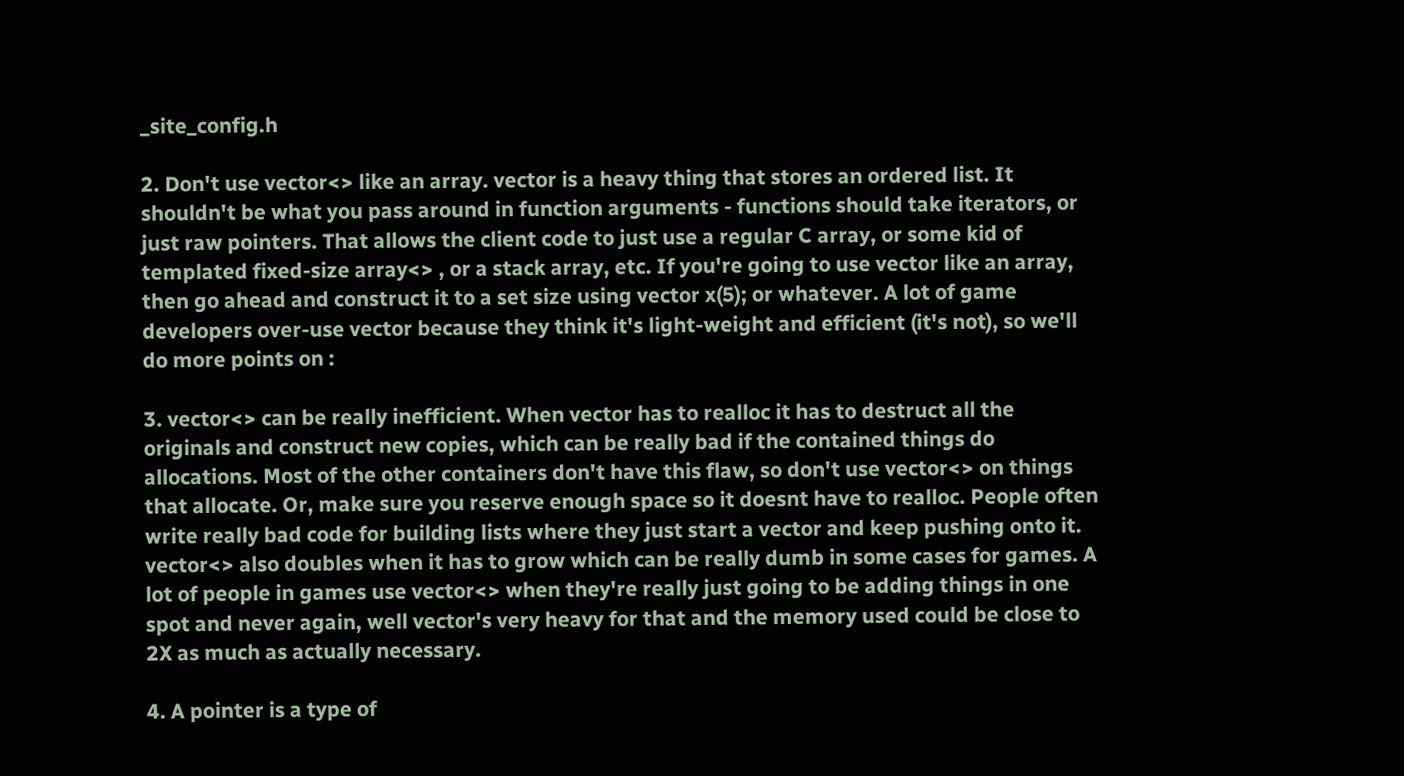_site_config.h

2. Don't use vector<> like an array. vector is a heavy thing that stores an ordered list. It shouldn't be what you pass around in function arguments - functions should take iterators, or just raw pointers. That allows the client code to just use a regular C array, or some kid of templated fixed-size array<> , or a stack array, etc. If you're going to use vector like an array, then go ahead and construct it to a set size using vector x(5); or whatever. A lot of game developers over-use vector because they think it's light-weight and efficient (it's not), so we'll do more points on :

3. vector<> can be really inefficient. When vector has to realloc it has to destruct all the originals and construct new copies, which can be really bad if the contained things do allocations. Most of the other containers don't have this flaw, so don't use vector<> on things that allocate. Or, make sure you reserve enough space so it doesnt have to realloc. People often write really bad code for building lists where they just start a vector and keep pushing onto it. vector<> also doubles when it has to grow which can be really dumb in some cases for games. A lot of people in games use vector<> when they're really just going to be adding things in one spot and never again, well vector's very heavy for that and the memory used could be close to 2X as much as actually necessary.

4. A pointer is a type of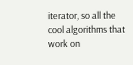iterator, so all the cool algorithms that work on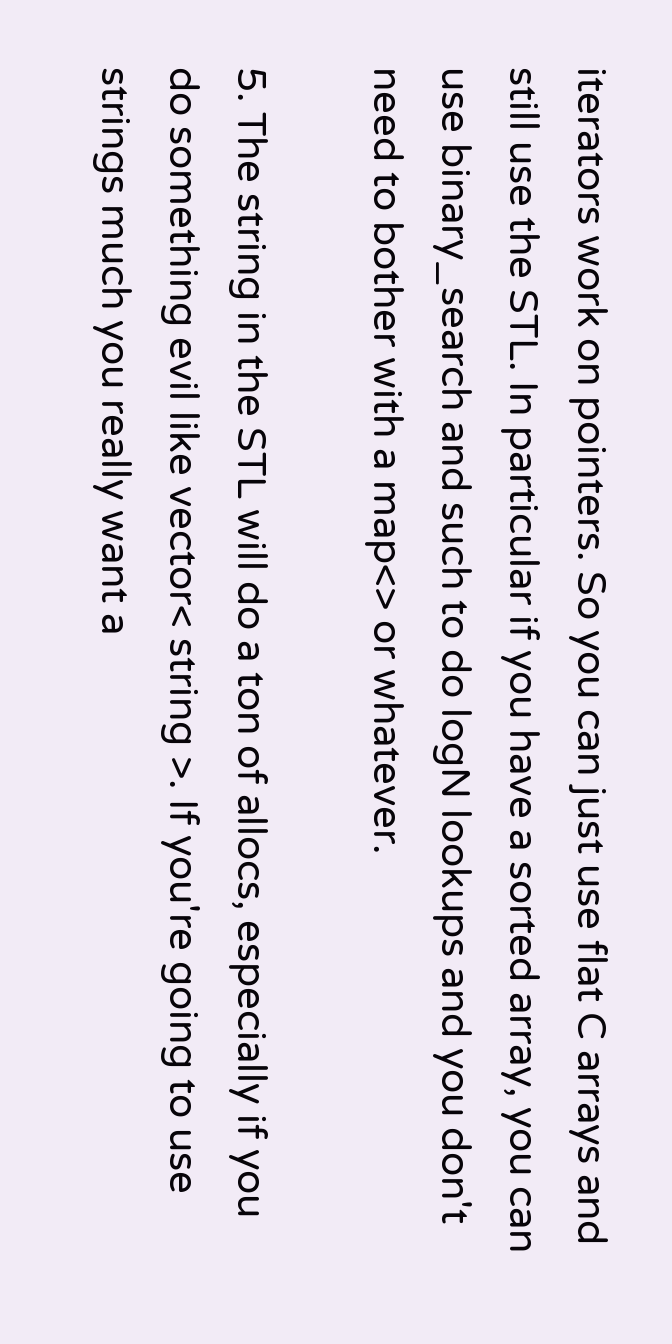iterators work on pointers. So you can just use flat C arrays and still use the STL. In particular if you have a sorted array, you can use binary_search and such to do logN lookups and you don't need to bother with a map<> or whatever.

5. The string in the STL will do a ton of allocs, especially if you do something evil like vector< string >. If you're going to use strings much you really want a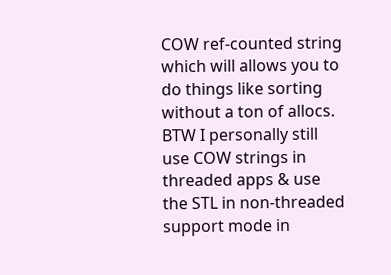COW ref-counted string which will allows you to do things like sorting without a ton of allocs. BTW I personally still use COW strings in threaded apps & use the STL in non-threaded support mode in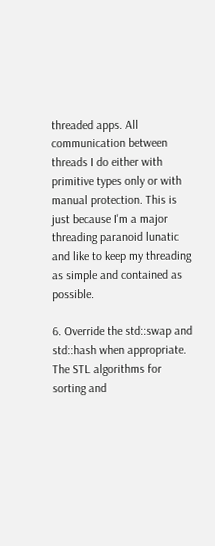threaded apps. All communication between threads I do either with primitive types only or with manual protection. This is just because I'm a major threading paranoid lunatic and like to keep my threading as simple and contained as possible.

6. Override the std::swap and std::hash when appropriate. The STL algorithms for sorting and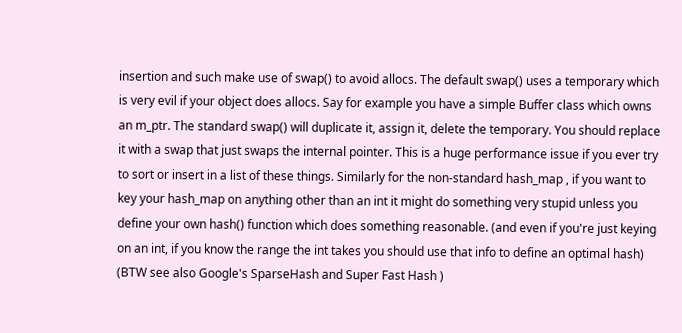insertion and such make use of swap() to avoid allocs. The default swap() uses a temporary which is very evil if your object does allocs. Say for example you have a simple Buffer class which owns an m_ptr. The standard swap() will duplicate it, assign it, delete the temporary. You should replace it with a swap that just swaps the internal pointer. This is a huge performance issue if you ever try to sort or insert in a list of these things. Similarly for the non-standard hash_map , if you want to key your hash_map on anything other than an int it might do something very stupid unless you define your own hash() function which does something reasonable. (and even if you're just keying on an int, if you know the range the int takes you should use that info to define an optimal hash) (BTW see also Google's SparseHash and Super Fast Hash )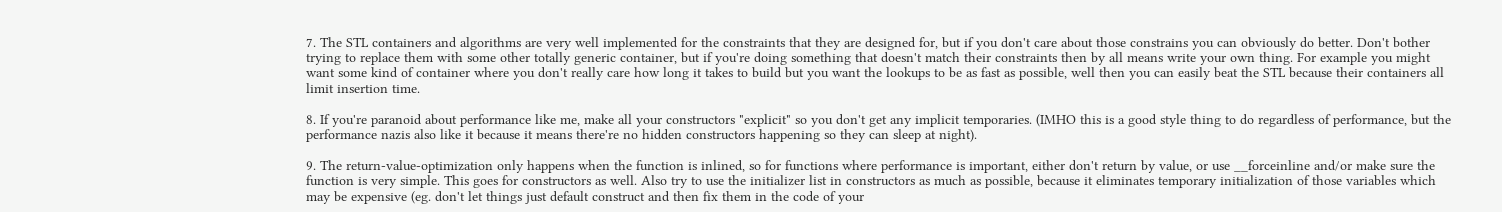7. The STL containers and algorithms are very well implemented for the constraints that they are designed for, but if you don't care about those constrains you can obviously do better. Don't bother trying to replace them with some other totally generic container, but if you're doing something that doesn't match their constraints then by all means write your own thing. For example you might want some kind of container where you don't really care how long it takes to build but you want the lookups to be as fast as possible, well then you can easily beat the STL because their containers all limit insertion time.

8. If you're paranoid about performance like me, make all your constructors "explicit" so you don't get any implicit temporaries. (IMHO this is a good style thing to do regardless of performance, but the performance nazis also like it because it means there're no hidden constructors happening so they can sleep at night).

9. The return-value-optimization only happens when the function is inlined, so for functions where performance is important, either don't return by value, or use __forceinline and/or make sure the function is very simple. This goes for constructors as well. Also try to use the initializer list in constructors as much as possible, because it eliminates temporary initialization of those variables which may be expensive (eg. don't let things just default construct and then fix them in the code of your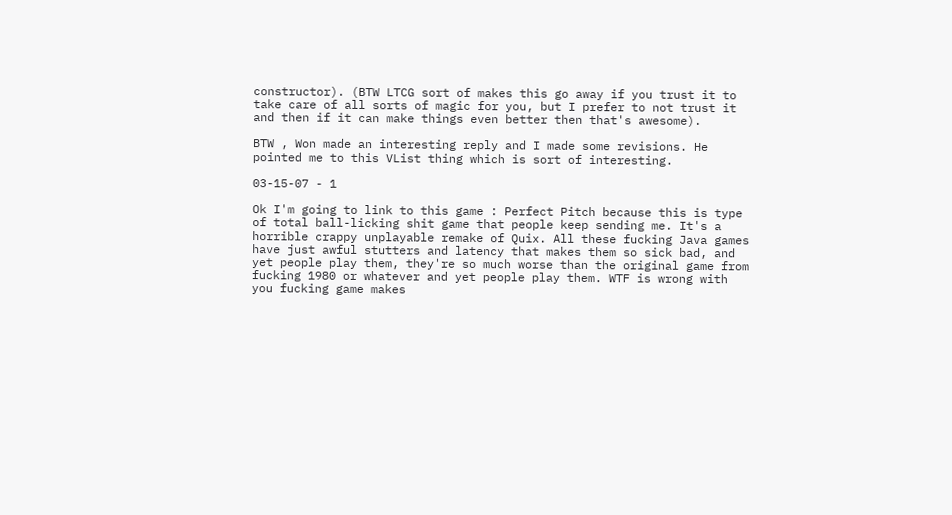constructor). (BTW LTCG sort of makes this go away if you trust it to take care of all sorts of magic for you, but I prefer to not trust it and then if it can make things even better then that's awesome).

BTW , Won made an interesting reply and I made some revisions. He pointed me to this VList thing which is sort of interesting.

03-15-07 - 1

Ok I'm going to link to this game : Perfect Pitch because this is type of total ball-licking shit game that people keep sending me. It's a horrible crappy unplayable remake of Quix. All these fucking Java games have just awful stutters and latency that makes them so sick bad, and yet people play them, they're so much worse than the original game from fucking 1980 or whatever and yet people play them. WTF is wrong with you fucking game makes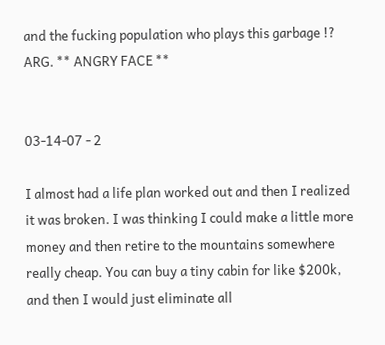and the fucking population who plays this garbage !? ARG. ** ANGRY FACE **


03-14-07 - 2

I almost had a life plan worked out and then I realized it was broken. I was thinking I could make a little more money and then retire to the mountains somewhere really cheap. You can buy a tiny cabin for like $200k, and then I would just eliminate all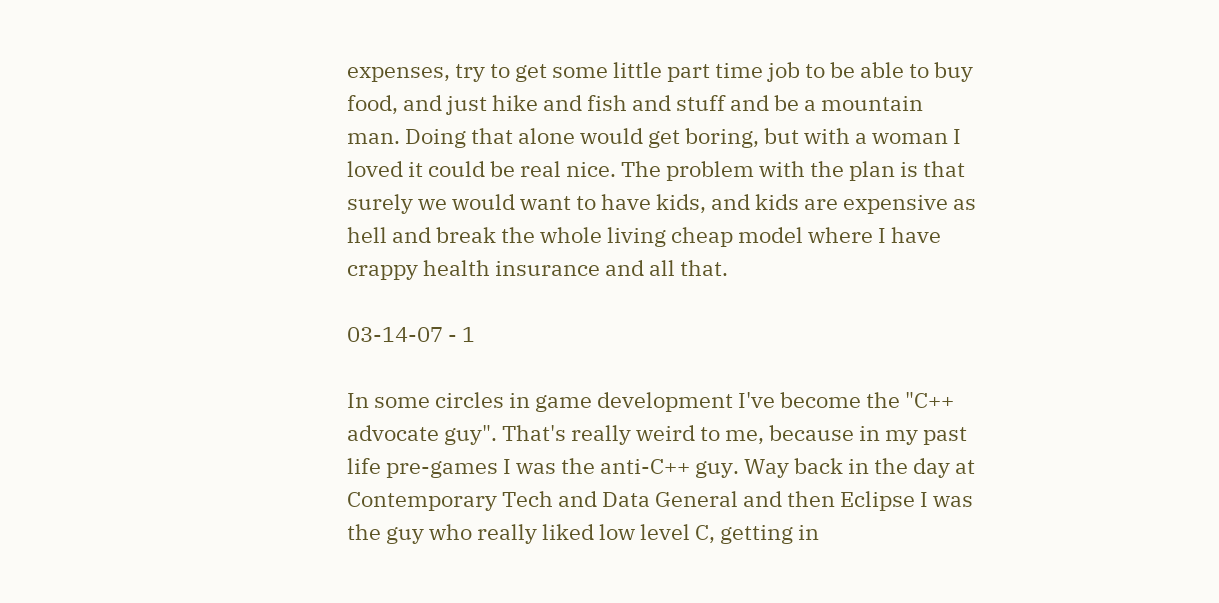expenses, try to get some little part time job to be able to buy food, and just hike and fish and stuff and be a mountain man. Doing that alone would get boring, but with a woman I loved it could be real nice. The problem with the plan is that surely we would want to have kids, and kids are expensive as hell and break the whole living cheap model where I have crappy health insurance and all that.

03-14-07 - 1

In some circles in game development I've become the "C++ advocate guy". That's really weird to me, because in my past life pre-games I was the anti-C++ guy. Way back in the day at Contemporary Tech and Data General and then Eclipse I was the guy who really liked low level C, getting in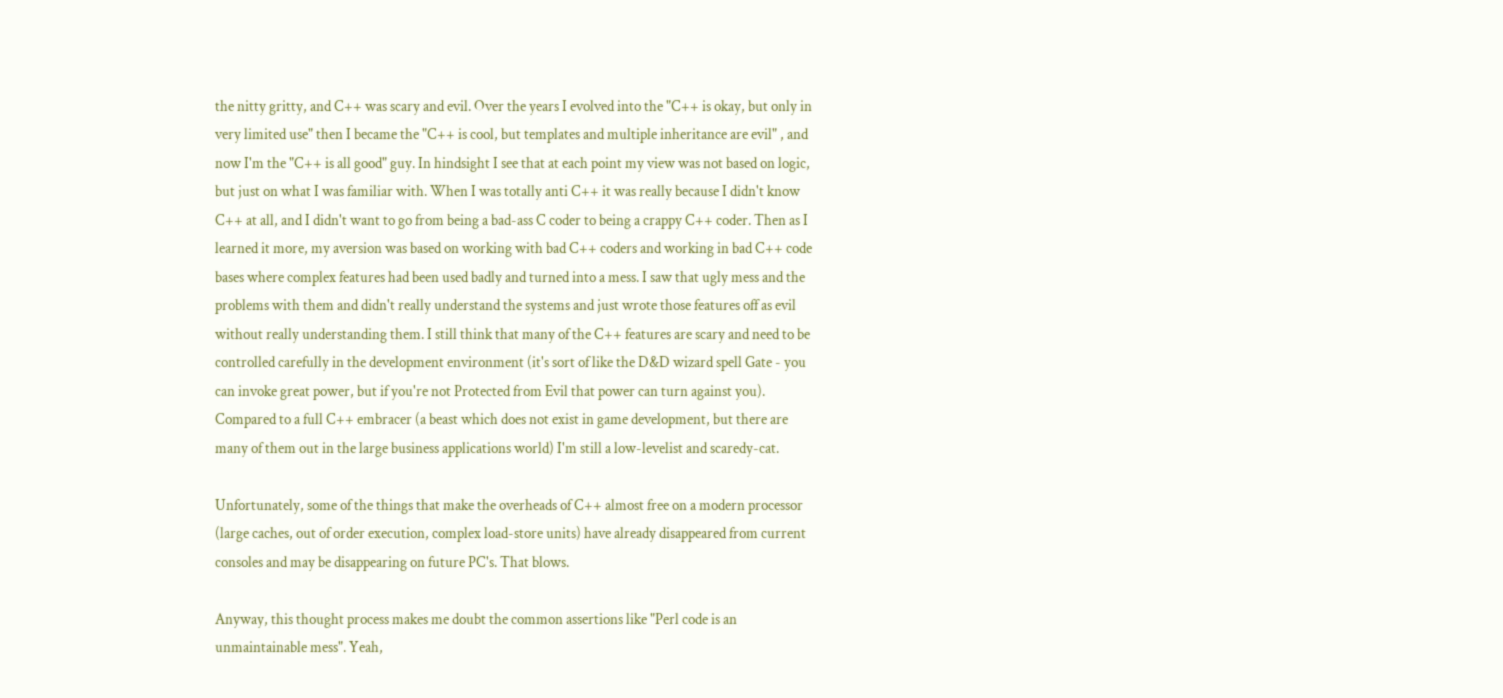the nitty gritty, and C++ was scary and evil. Over the years I evolved into the "C++ is okay, but only in very limited use" then I became the "C++ is cool, but templates and multiple inheritance are evil" , and now I'm the "C++ is all good" guy. In hindsight I see that at each point my view was not based on logic, but just on what I was familiar with. When I was totally anti C++ it was really because I didn't know C++ at all, and I didn't want to go from being a bad-ass C coder to being a crappy C++ coder. Then as I learned it more, my aversion was based on working with bad C++ coders and working in bad C++ code bases where complex features had been used badly and turned into a mess. I saw that ugly mess and the problems with them and didn't really understand the systems and just wrote those features off as evil without really understanding them. I still think that many of the C++ features are scary and need to be controlled carefully in the development environment (it's sort of like the D&D wizard spell Gate - you can invoke great power, but if you're not Protected from Evil that power can turn against you). Compared to a full C++ embracer (a beast which does not exist in game development, but there are many of them out in the large business applications world) I'm still a low-levelist and scaredy-cat.

Unfortunately, some of the things that make the overheads of C++ almost free on a modern processor (large caches, out of order execution, complex load-store units) have already disappeared from current consoles and may be disappearing on future PC's. That blows.

Anyway, this thought process makes me doubt the common assertions like "Perl code is an unmaintainable mess". Yeah,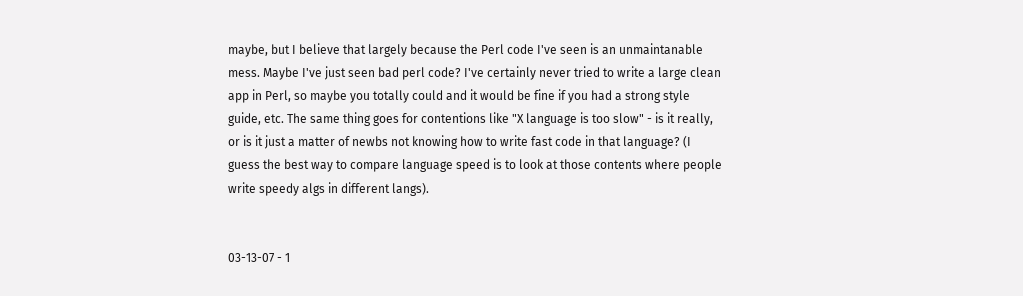maybe, but I believe that largely because the Perl code I've seen is an unmaintanable mess. Maybe I've just seen bad perl code? I've certainly never tried to write a large clean app in Perl, so maybe you totally could and it would be fine if you had a strong style guide, etc. The same thing goes for contentions like "X language is too slow" - is it really, or is it just a matter of newbs not knowing how to write fast code in that language? (I guess the best way to compare language speed is to look at those contents where people write speedy algs in different langs).


03-13-07 - 1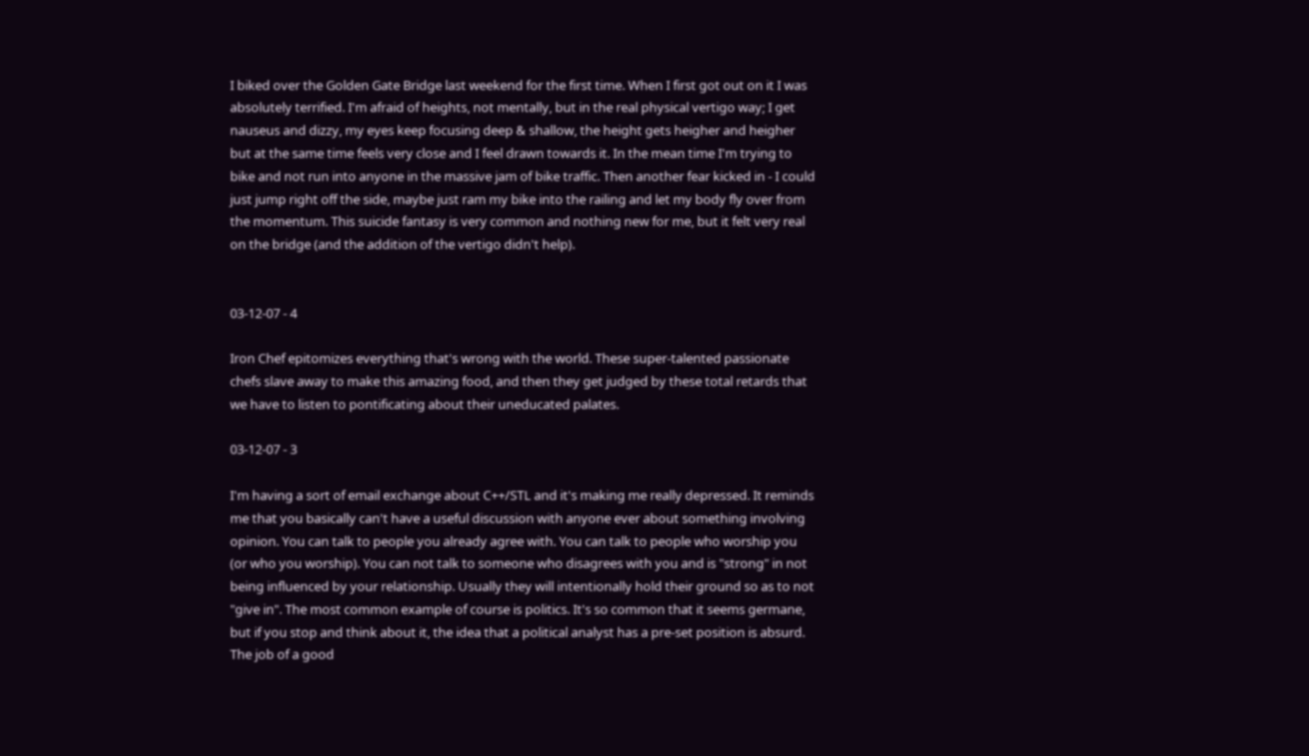I biked over the Golden Gate Bridge last weekend for the first time. When I first got out on it I was absolutely terrified. I'm afraid of heights, not mentally, but in the real physical vertigo way; I get nauseus and dizzy, my eyes keep focusing deep & shallow, the height gets heigher and heigher but at the same time feels very close and I feel drawn towards it. In the mean time I'm trying to bike and not run into anyone in the massive jam of bike traffic. Then another fear kicked in - I could just jump right off the side, maybe just ram my bike into the railing and let my body fly over from the momentum. This suicide fantasy is very common and nothing new for me, but it felt very real on the bridge (and the addition of the vertigo didn't help).


03-12-07 - 4

Iron Chef epitomizes everything that's wrong with the world. These super-talented passionate chefs slave away to make this amazing food, and then they get judged by these total retards that we have to listen to pontificating about their uneducated palates.

03-12-07 - 3

I'm having a sort of email exchange about C++/STL and it's making me really depressed. It reminds me that you basically can't have a useful discussion with anyone ever about something involving opinion. You can talk to people you already agree with. You can talk to people who worship you (or who you worship). You can not talk to someone who disagrees with you and is "strong" in not being influenced by your relationship. Usually they will intentionally hold their ground so as to not "give in". The most common example of course is politics. It's so common that it seems germane, but if you stop and think about it, the idea that a political analyst has a pre-set position is absurd. The job of a good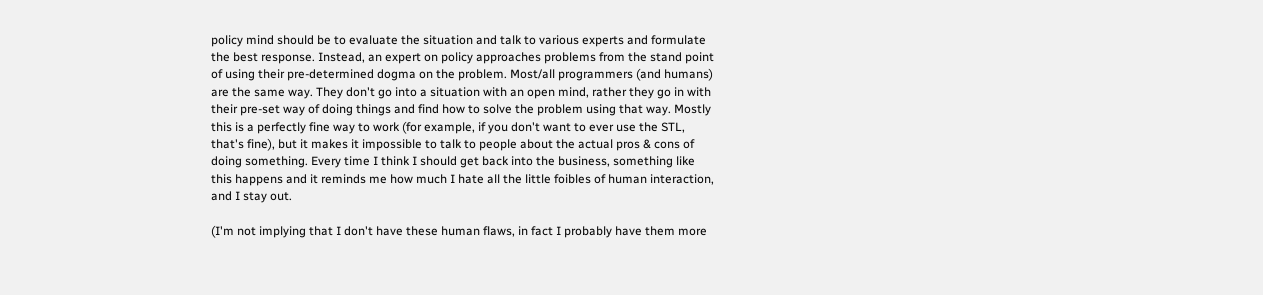policy mind should be to evaluate the situation and talk to various experts and formulate the best response. Instead, an expert on policy approaches problems from the stand point of using their pre-determined dogma on the problem. Most/all programmers (and humans) are the same way. They don't go into a situation with an open mind, rather they go in with their pre-set way of doing things and find how to solve the problem using that way. Mostly this is a perfectly fine way to work (for example, if you don't want to ever use the STL, that's fine), but it makes it impossible to talk to people about the actual pros & cons of doing something. Every time I think I should get back into the business, something like this happens and it reminds me how much I hate all the little foibles of human interaction, and I stay out.

(I'm not implying that I don't have these human flaws, in fact I probably have them more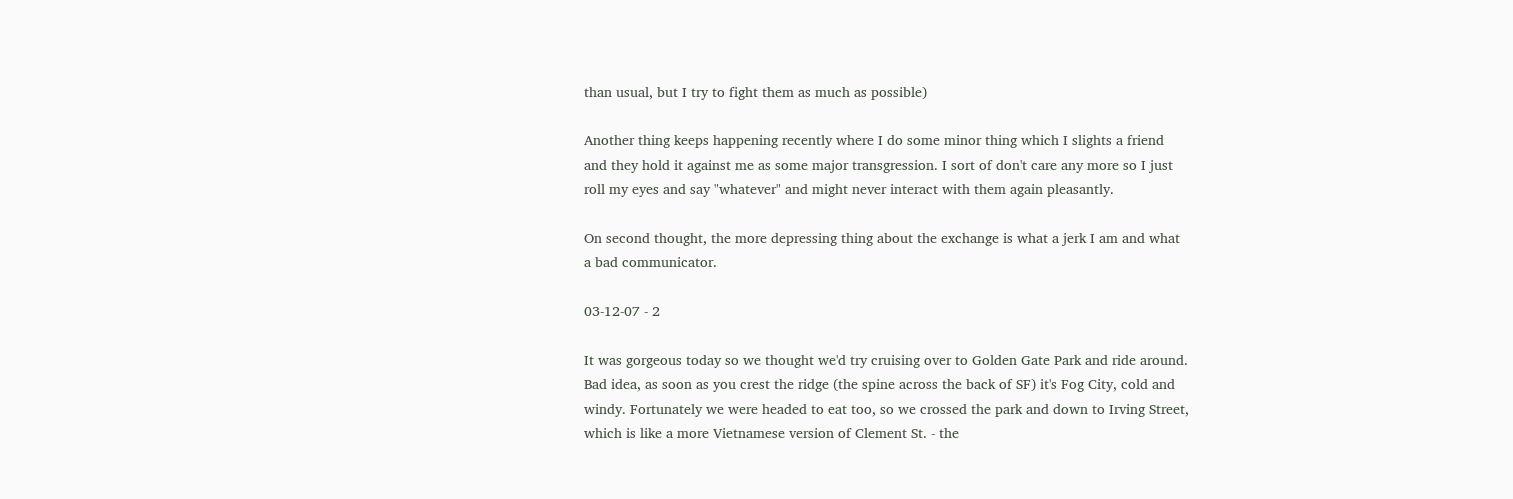than usual, but I try to fight them as much as possible)

Another thing keeps happening recently where I do some minor thing which I slights a friend and they hold it against me as some major transgression. I sort of don't care any more so I just roll my eyes and say "whatever" and might never interact with them again pleasantly.

On second thought, the more depressing thing about the exchange is what a jerk I am and what a bad communicator.

03-12-07 - 2

It was gorgeous today so we thought we'd try cruising over to Golden Gate Park and ride around. Bad idea, as soon as you crest the ridge (the spine across the back of SF) it's Fog City, cold and windy. Fortunately we were headed to eat too, so we crossed the park and down to Irving Street, which is like a more Vietnamese version of Clement St. - the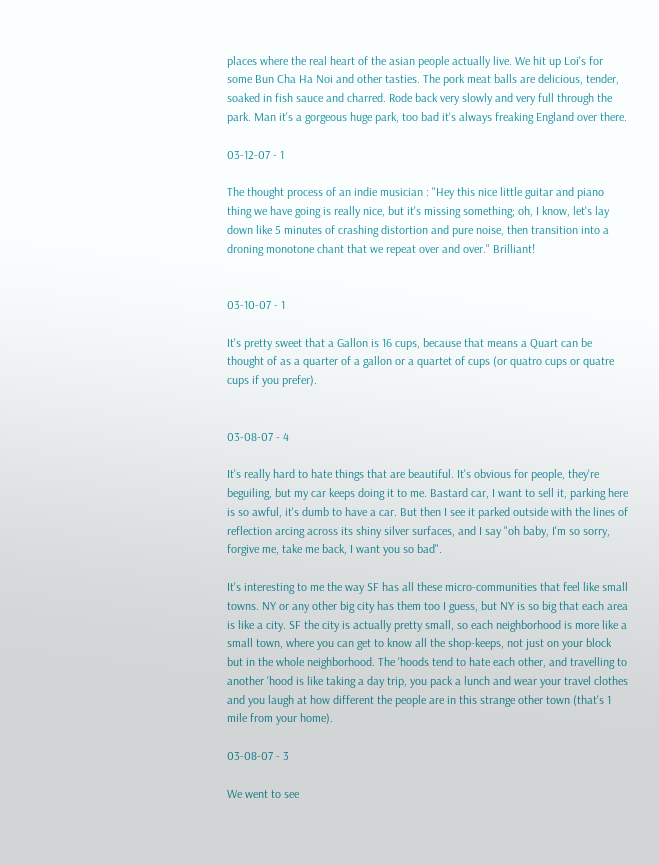places where the real heart of the asian people actually live. We hit up Loi's for some Bun Cha Ha Noi and other tasties. The pork meat balls are delicious, tender, soaked in fish sauce and charred. Rode back very slowly and very full through the park. Man it's a gorgeous huge park, too bad it's always freaking England over there.

03-12-07 - 1

The thought process of an indie musician : "Hey this nice little guitar and piano thing we have going is really nice, but it's missing something; oh, I know, let's lay down like 5 minutes of crashing distortion and pure noise, then transition into a droning monotone chant that we repeat over and over." Brilliant!


03-10-07 - 1

It's pretty sweet that a Gallon is 16 cups, because that means a Quart can be thought of as a quarter of a gallon or a quartet of cups (or quatro cups or quatre cups if you prefer).


03-08-07 - 4

It's really hard to hate things that are beautiful. It's obvious for people, they're beguiling, but my car keeps doing it to me. Bastard car, I want to sell it, parking here is so awful, it's dumb to have a car. But then I see it parked outside with the lines of reflection arcing across its shiny silver surfaces, and I say "oh baby, I'm so sorry, forgive me, take me back, I want you so bad".

It's interesting to me the way SF has all these micro-communities that feel like small towns. NY or any other big city has them too I guess, but NY is so big that each area is like a city. SF the city is actually pretty small, so each neighborhood is more like a small town, where you can get to know all the shop-keeps, not just on your block but in the whole neighborhood. The 'hoods tend to hate each other, and travelling to another 'hood is like taking a day trip, you pack a lunch and wear your travel clothes and you laugh at how different the people are in this strange other town (that's 1 mile from your home).

03-08-07 - 3

We went to see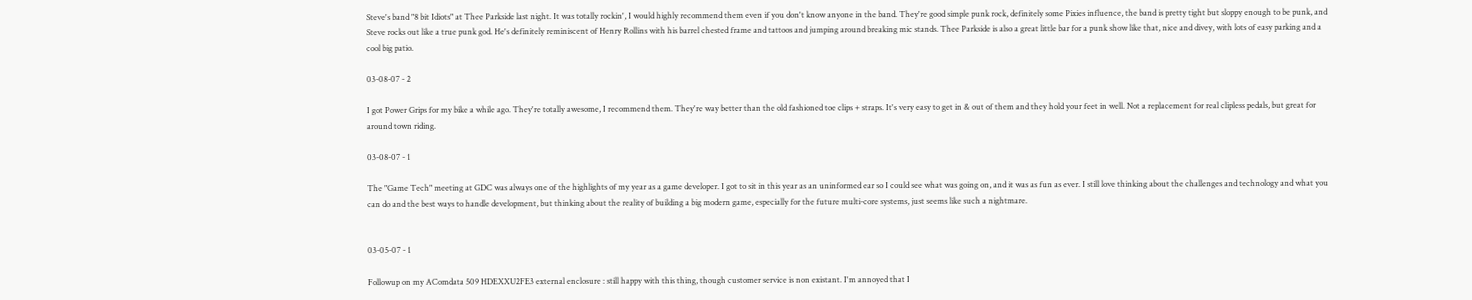Steve's band "8 bit Idiots" at Thee Parkside last night. It was totally rockin', I would highly recommend them even if you don't know anyone in the band. They're good simple punk rock, definitely some Pixies influence, the band is pretty tight but sloppy enough to be punk, and Steve rocks out like a true punk god. He's definitely reminiscent of Henry Rollins with his barrel chested frame and tattoos and jumping around breaking mic stands. Thee Parkside is also a great little bar for a punk show like that, nice and divey, with lots of easy parking and a cool big patio.

03-08-07 - 2

I got Power Grips for my bike a while ago. They're totally awesome, I recommend them. They're way better than the old fashioned toe clips + straps. It's very easy to get in & out of them and they hold your feet in well. Not a replacement for real clipless pedals, but great for around town riding.

03-08-07 - 1

The "Game Tech" meeting at GDC was always one of the highlights of my year as a game developer. I got to sit in this year as an uninformed ear so I could see what was going on, and it was as fun as ever. I still love thinking about the challenges and technology and what you can do and the best ways to handle development, but thinking about the reality of building a big modern game, especially for the future multi-core systems, just seems like such a nightmare.


03-05-07 - 1

Followup on my AComdata 509 HDEXXU2FE3 external enclosure : still happy with this thing, though customer service is non existant. I'm annoyed that I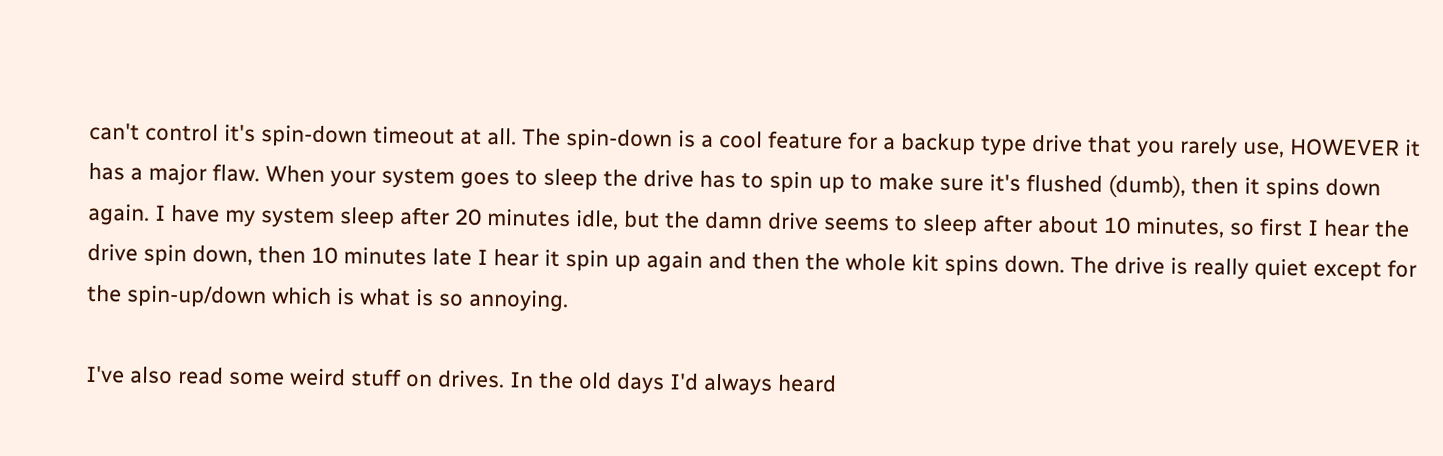can't control it's spin-down timeout at all. The spin-down is a cool feature for a backup type drive that you rarely use, HOWEVER it has a major flaw. When your system goes to sleep the drive has to spin up to make sure it's flushed (dumb), then it spins down again. I have my system sleep after 20 minutes idle, but the damn drive seems to sleep after about 10 minutes, so first I hear the drive spin down, then 10 minutes late I hear it spin up again and then the whole kit spins down. The drive is really quiet except for the spin-up/down which is what is so annoying.

I've also read some weird stuff on drives. In the old days I'd always heard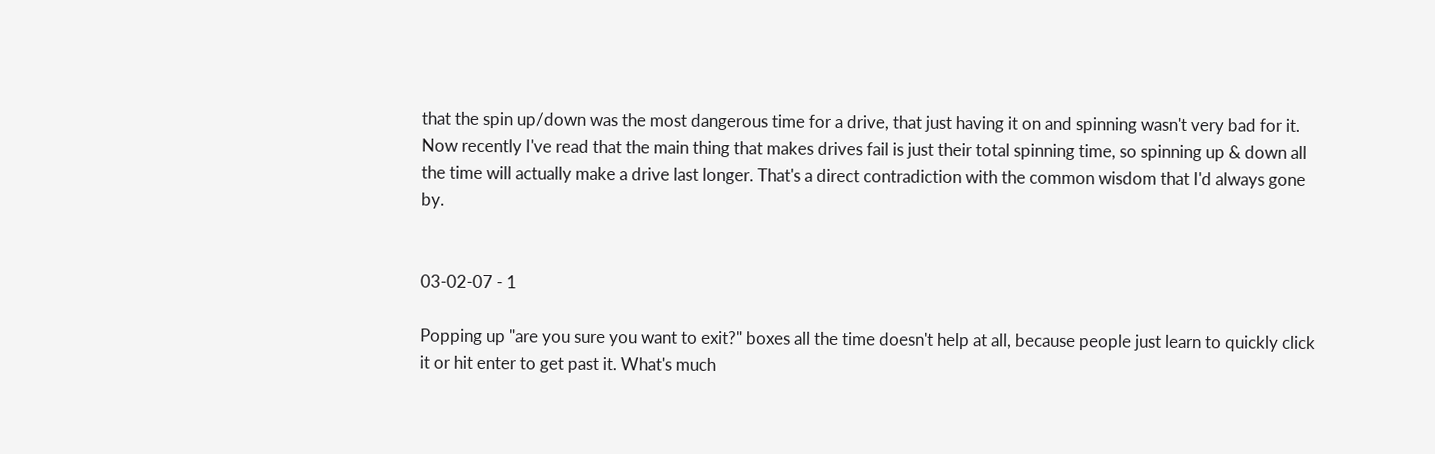that the spin up/down was the most dangerous time for a drive, that just having it on and spinning wasn't very bad for it. Now recently I've read that the main thing that makes drives fail is just their total spinning time, so spinning up & down all the time will actually make a drive last longer. That's a direct contradiction with the common wisdom that I'd always gone by.


03-02-07 - 1

Popping up "are you sure you want to exit?" boxes all the time doesn't help at all, because people just learn to quickly click it or hit enter to get past it. What's much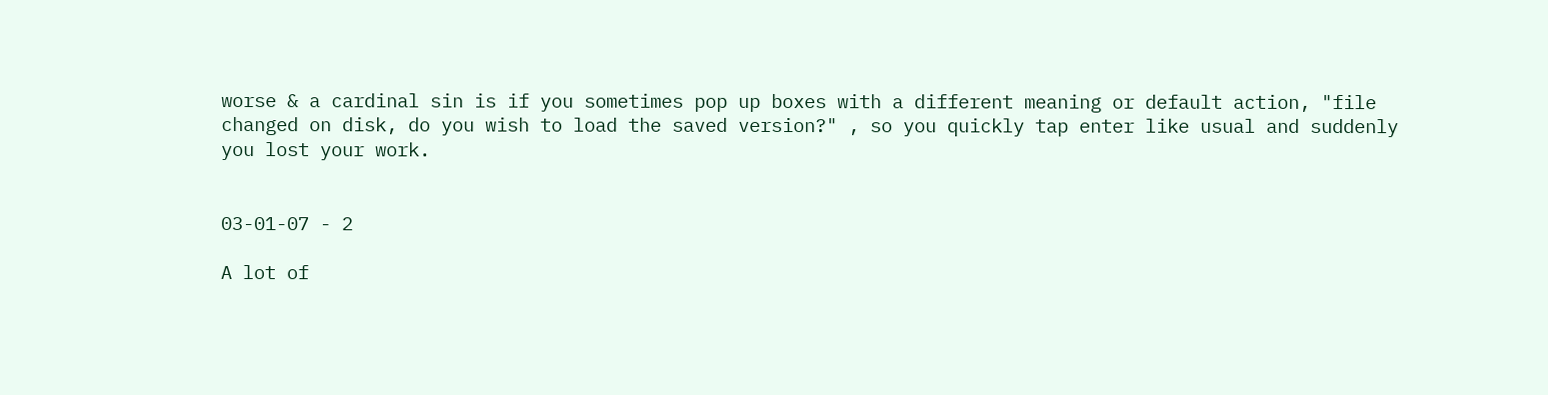worse & a cardinal sin is if you sometimes pop up boxes with a different meaning or default action, "file changed on disk, do you wish to load the saved version?" , so you quickly tap enter like usual and suddenly you lost your work.


03-01-07 - 2

A lot of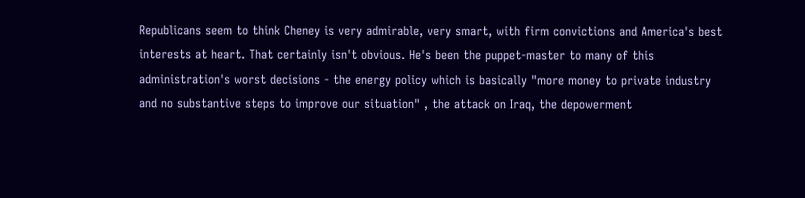Republicans seem to think Cheney is very admirable, very smart, with firm convictions and America's best interests at heart. That certainly isn't obvious. He's been the puppet-master to many of this administration's worst decisions - the energy policy which is basically "more money to private industry and no substantive steps to improve our situation" , the attack on Iraq, the depowerment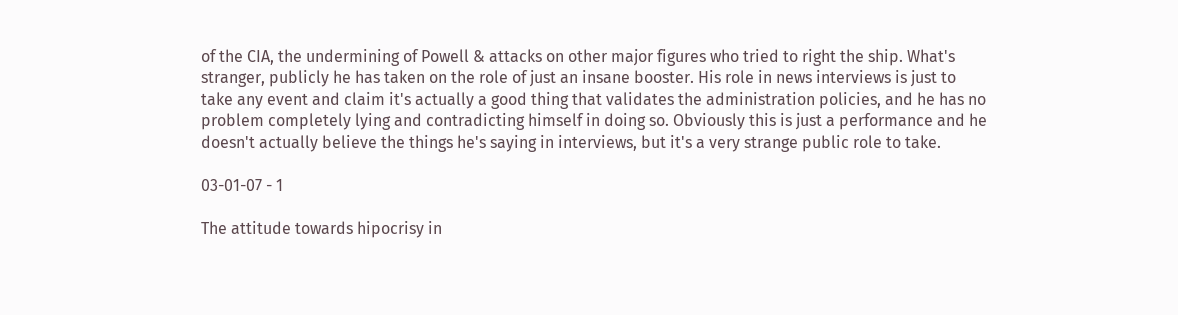of the CIA, the undermining of Powell & attacks on other major figures who tried to right the ship. What's stranger, publicly he has taken on the role of just an insane booster. His role in news interviews is just to take any event and claim it's actually a good thing that validates the administration policies, and he has no problem completely lying and contradicting himself in doing so. Obviously this is just a performance and he doesn't actually believe the things he's saying in interviews, but it's a very strange public role to take.

03-01-07 - 1

The attitude towards hipocrisy in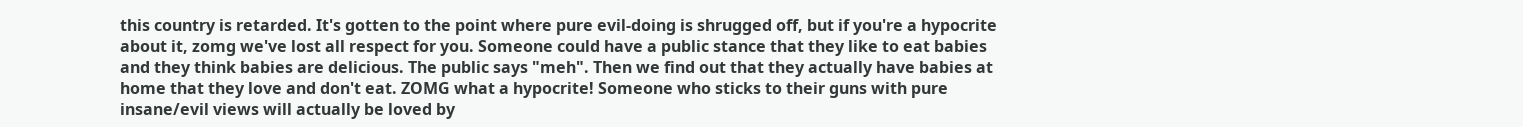this country is retarded. It's gotten to the point where pure evil-doing is shrugged off, but if you're a hypocrite about it, zomg we've lost all respect for you. Someone could have a public stance that they like to eat babies and they think babies are delicious. The public says "meh". Then we find out that they actually have babies at home that they love and don't eat. ZOMG what a hypocrite! Someone who sticks to their guns with pure insane/evil views will actually be loved by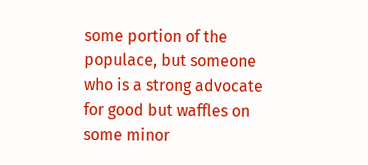some portion of the populace, but someone who is a strong advocate for good but waffles on some minor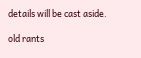details will be cast aside.

old rants